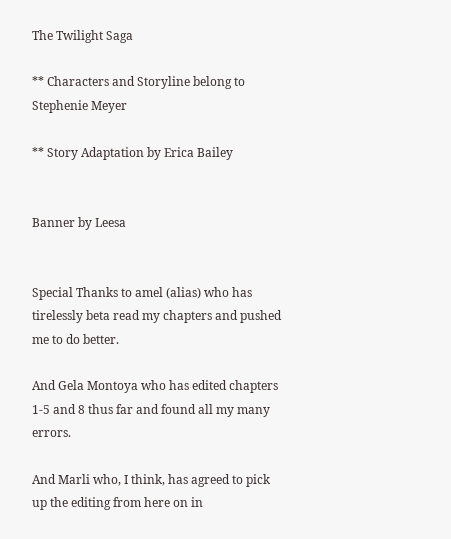The Twilight Saga

** Characters and Storyline belong to Stephenie Meyer

** Story Adaptation by Erica Bailey


Banner by Leesa


Special Thanks to amel (alias) who has tirelessly beta read my chapters and pushed me to do better.

And Gela Montoya who has edited chapters 1-5 and 8 thus far and found all my many errors.

And Marli who, I think, has agreed to pick up the editing from here on in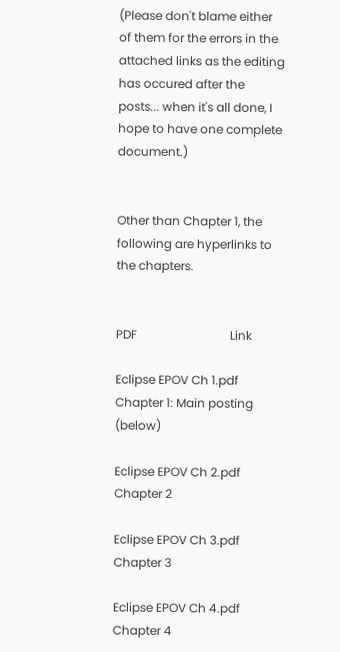(Please don't blame either of them for the errors in the attached links as the editing has occured after the posts... when it's all done, I hope to have one complete document.)


Other than Chapter 1, the following are hyperlinks to the chapters.


PDF                               Link

Eclipse EPOV Ch 1.pdf   Chapter 1: Main posting (below)

Eclipse EPOV Ch 2.pdf   Chapter 2

Eclipse EPOV Ch 3.pdf   Chapter 3

Eclipse EPOV Ch 4.pdf   Chapter 4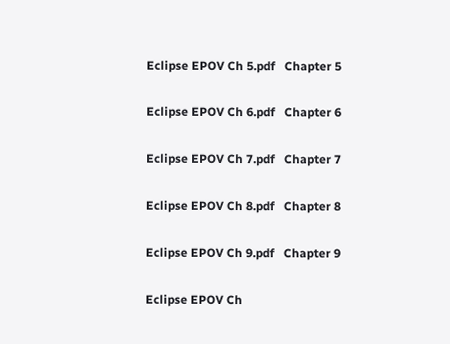Eclipse EPOV Ch 5.pdf   Chapter 5

Eclipse EPOV Ch 6.pdf   Chapter 6

Eclipse EPOV Ch 7.pdf   Chapter 7

Eclipse EPOV Ch 8.pdf   Chapter 8

Eclipse EPOV Ch 9.pdf   Chapter 9

Eclipse EPOV Ch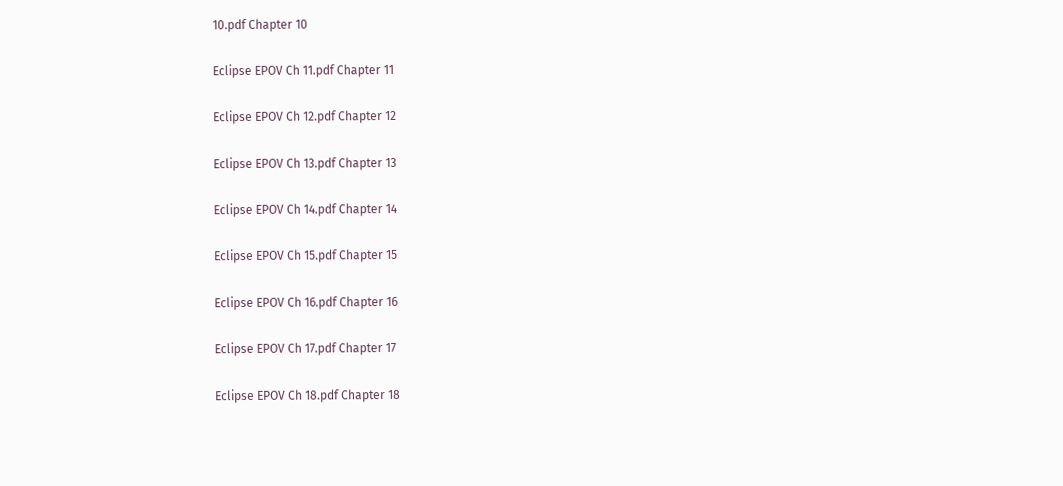10.pdf Chapter 10

Eclipse EPOV Ch 11.pdf Chapter 11

Eclipse EPOV Ch 12.pdf Chapter 12

Eclipse EPOV Ch 13.pdf Chapter 13

Eclipse EPOV Ch 14.pdf Chapter 14

Eclipse EPOV Ch 15.pdf Chapter 15

Eclipse EPOV Ch 16.pdf Chapter 16

Eclipse EPOV Ch 17.pdf Chapter 17

Eclipse EPOV Ch 18.pdf Chapter 18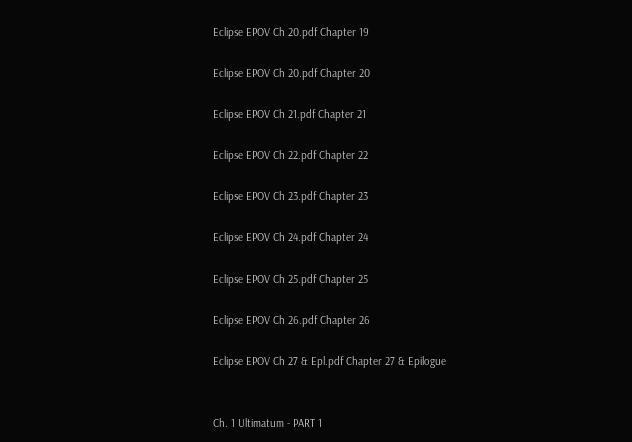Eclipse EPOV Ch 20.pdf Chapter 19

Eclipse EPOV Ch 20.pdf Chapter 20

Eclipse EPOV Ch 21.pdf Chapter 21

Eclipse EPOV Ch 22.pdf Chapter 22

Eclipse EPOV Ch 23.pdf Chapter 23

Eclipse EPOV Ch 24.pdf Chapter 24

Eclipse EPOV Ch 25.pdf Chapter 25

Eclipse EPOV Ch 26.pdf Chapter 26

Eclipse EPOV Ch 27 & Epl.pdf Chapter 27 & Epilogue


Ch. 1 Ultimatum - PART 1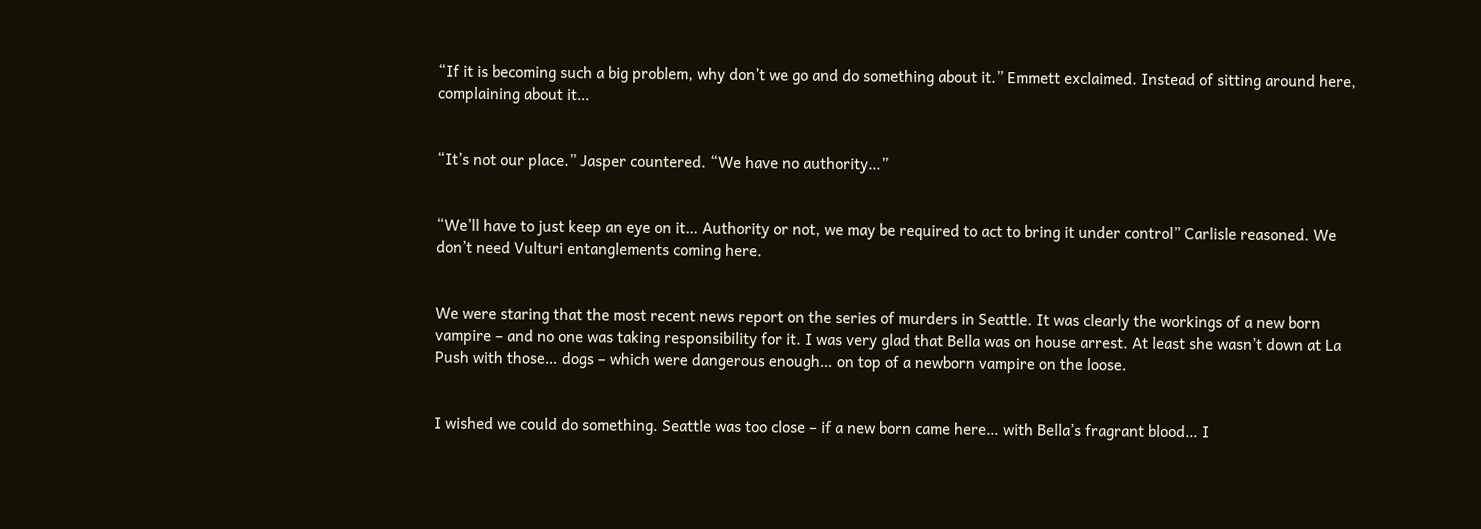“If it is becoming such a big problem, why don’t we go and do something about it.” Emmett exclaimed. Instead of sitting around here, complaining about it…


“It’s not our place.” Jasper countered. “We have no authority…”


“We’ll have to just keep an eye on it… Authority or not, we may be required to act to bring it under control” Carlisle reasoned. We don’t need Vulturi entanglements coming here.


We were staring that the most recent news report on the series of murders in Seattle. It was clearly the workings of a new born vampire – and no one was taking responsibility for it. I was very glad that Bella was on house arrest. At least she wasn’t down at La Push with those… dogs – which were dangerous enough… on top of a newborn vampire on the loose.


I wished we could do something. Seattle was too close – if a new born came here… with Bella’s fragrant blood… I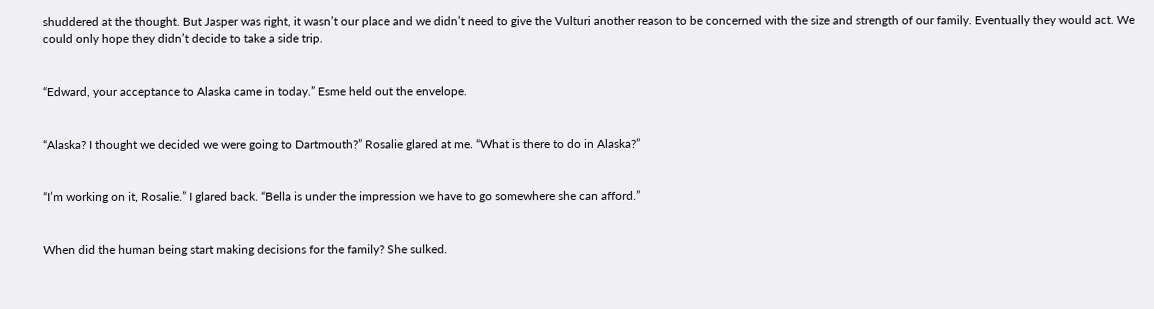shuddered at the thought. But Jasper was right, it wasn’t our place and we didn’t need to give the Vulturi another reason to be concerned with the size and strength of our family. Eventually they would act. We could only hope they didn’t decide to take a side trip.


“Edward, your acceptance to Alaska came in today.” Esme held out the envelope.


“Alaska? I thought we decided we were going to Dartmouth?” Rosalie glared at me. “What is there to do in Alaska?”


“I’m working on it, Rosalie.” I glared back. “Bella is under the impression we have to go somewhere she can afford.”


When did the human being start making decisions for the family? She sulked.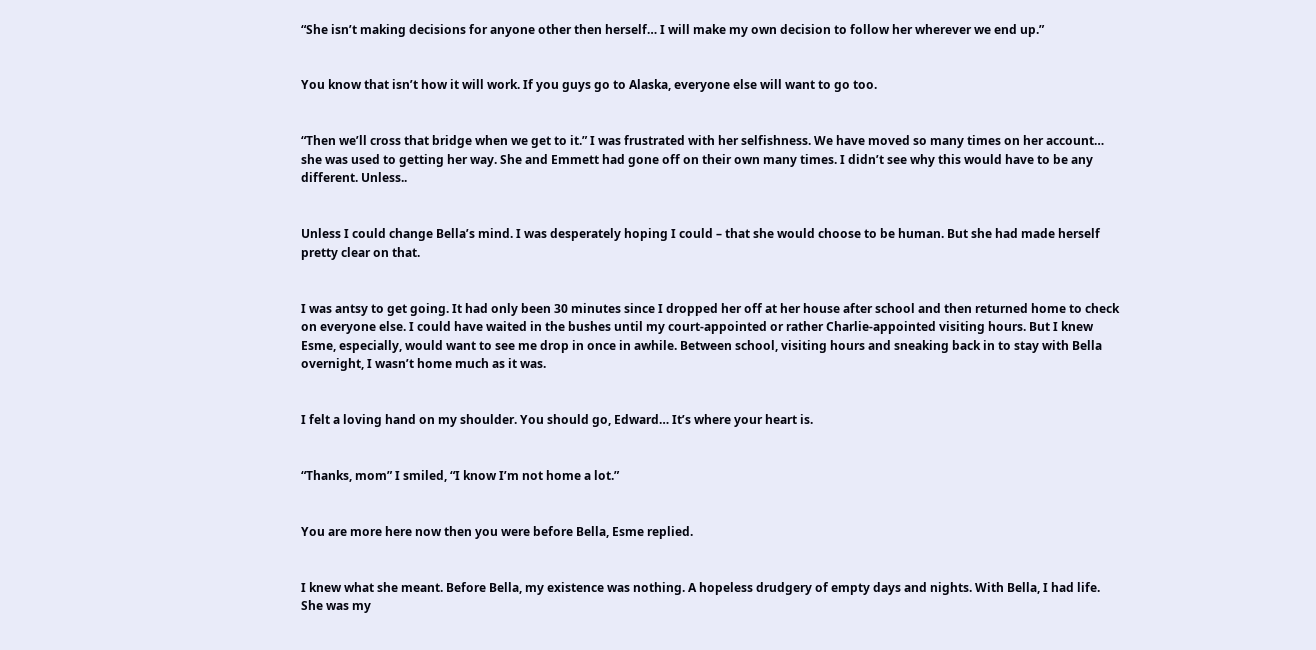“She isn’t making decisions for anyone other then herself… I will make my own decision to follow her wherever we end up.”


You know that isn’t how it will work. If you guys go to Alaska, everyone else will want to go too.


“Then we’ll cross that bridge when we get to it.” I was frustrated with her selfishness. We have moved so many times on her account… she was used to getting her way. She and Emmett had gone off on their own many times. I didn’t see why this would have to be any different. Unless..


Unless I could change Bella’s mind. I was desperately hoping I could – that she would choose to be human. But she had made herself pretty clear on that.


I was antsy to get going. It had only been 30 minutes since I dropped her off at her house after school and then returned home to check on everyone else. I could have waited in the bushes until my court-appointed or rather Charlie-appointed visiting hours. But I knew Esme, especially, would want to see me drop in once in awhile. Between school, visiting hours and sneaking back in to stay with Bella overnight, I wasn’t home much as it was.


I felt a loving hand on my shoulder. You should go, Edward… It’s where your heart is.


“Thanks, mom” I smiled, “I know I’m not home a lot.”


You are more here now then you were before Bella, Esme replied.


I knew what she meant. Before Bella, my existence was nothing. A hopeless drudgery of empty days and nights. With Bella, I had life. She was my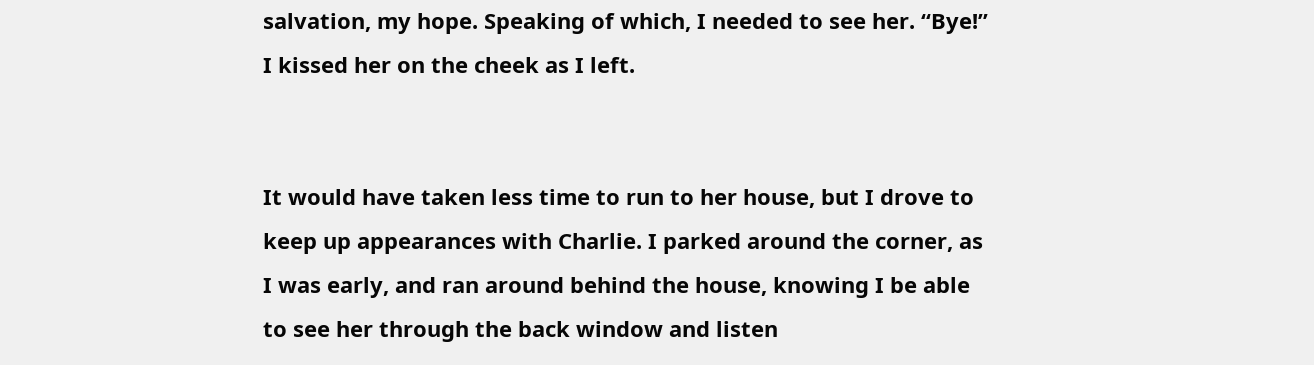salvation, my hope. Speaking of which, I needed to see her. “Bye!” I kissed her on the cheek as I left.


It would have taken less time to run to her house, but I drove to keep up appearances with Charlie. I parked around the corner, as I was early, and ran around behind the house, knowing I be able to see her through the back window and listen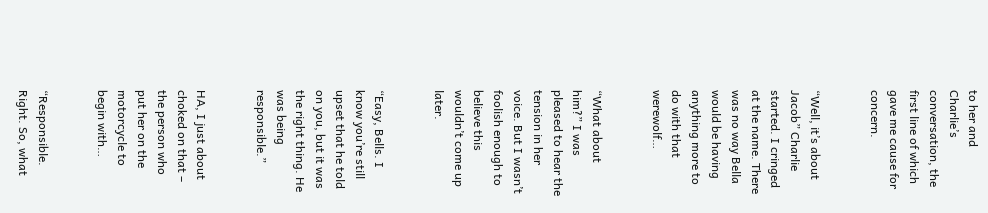to her and Charlie’s conversation, the first line of which gave me cause for concern.


“Well, it’s about Jacob” Charlie started. I cringed at the name. There was no way Bella would be having anything more to do with that werewolf…


“What about him?” I was pleased to hear the tension in her voice. But I wasn’t foolish enough to believe this wouldn’t come up later.


“Easy, Bells. I know you’re still upset that he told on you, but it was the right thing. He was being responsible.”


HA, I just about choked on that – the person who put her on the motorcycle to begin with…


“Responsible. Right. So, what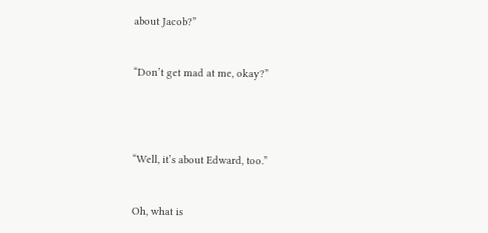about Jacob?”


“Don’t get mad at me, okay?”




“Well, it’s about Edward, too.”


Oh, what is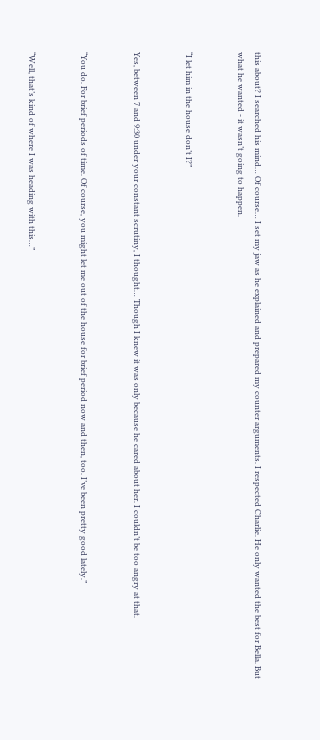this about? I searched his mind… Of course… I set my jaw as he explained and prepared my counter arguments. I respected Charlie. He only wanted the best for Bella. But what he wanted - it wasn’t going to happen.


“I let him in the house don’t I?”


Yes, between 7 and 9:30 under your constant scrutiny, I thought… Though I knew it was only because he cared about her. I couldn’t be too angry at that.


“You do. For brief periods of time. Of course, you might let me out of the house for brief period now and then, too. I’ve been pretty good lately.”


“Well, that’s kind of where I was heading with this…”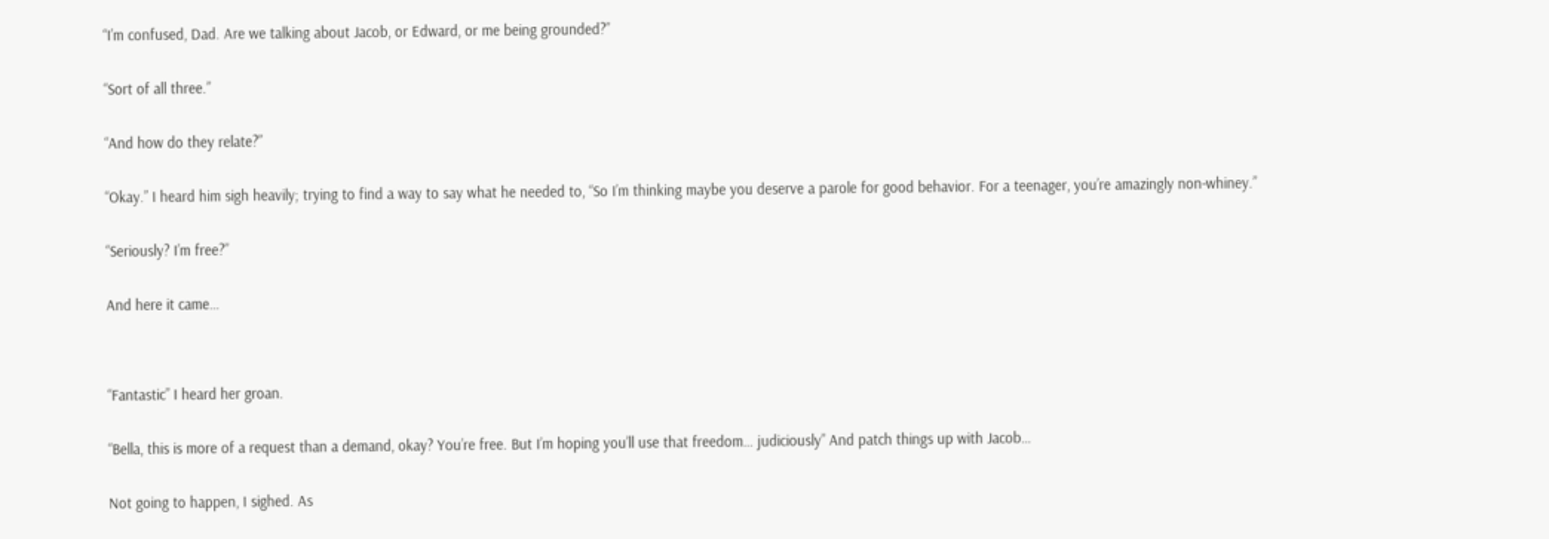“I’m confused, Dad. Are we talking about Jacob, or Edward, or me being grounded?”


“Sort of all three.”


“And how do they relate?”


“Okay.” I heard him sigh heavily; trying to find a way to say what he needed to, “So I’m thinking maybe you deserve a parole for good behavior. For a teenager, you’re amazingly non-whiney.”


“Seriously? I’m free?”


And here it came…




“Fantastic” I heard her groan.


“Bella, this is more of a request than a demand, okay? You’re free. But I’m hoping you’ll use that freedom… judiciously” And patch things up with Jacob…


Not going to happen, I sighed. As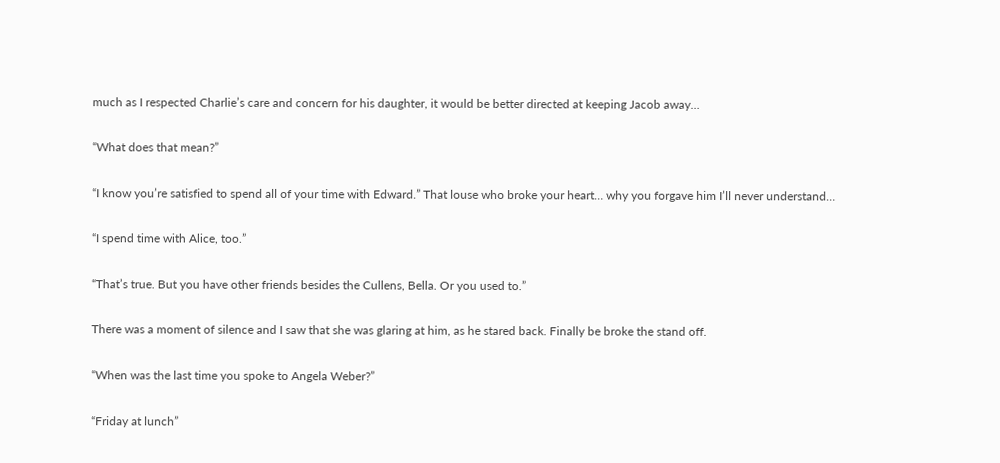much as I respected Charlie’s care and concern for his daughter, it would be better directed at keeping Jacob away…


“What does that mean?”


“I know you’re satisfied to spend all of your time with Edward.” That louse who broke your heart… why you forgave him I’ll never understand…


“I spend time with Alice, too.”


“That’s true. But you have other friends besides the Cullens, Bella. Or you used to.”


There was a moment of silence and I saw that she was glaring at him, as he stared back. Finally be broke the stand off.


“When was the last time you spoke to Angela Weber?”


“Friday at lunch”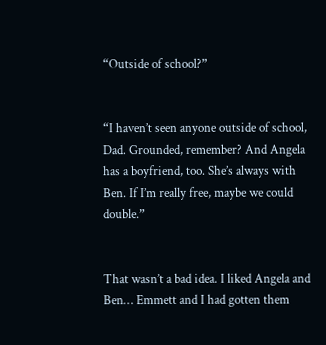“Outside of school?”


“I haven’t seen anyone outside of school, Dad. Grounded, remember? And Angela has a boyfriend, too. She’s always with Ben. If I’m really free, maybe we could double.”


That wasn’t a bad idea. I liked Angela and Ben… Emmett and I had gotten them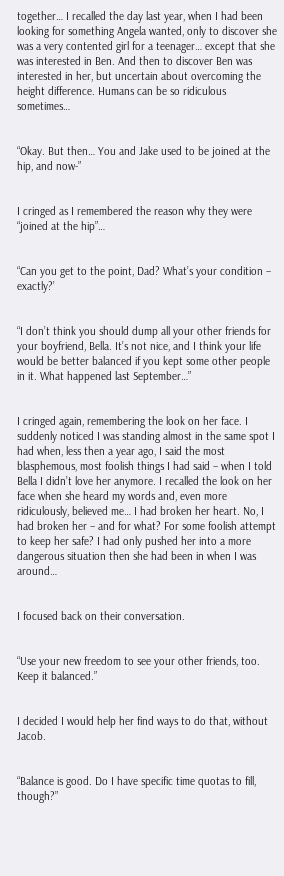together… I recalled the day last year, when I had been looking for something Angela wanted, only to discover she was a very contented girl for a teenager… except that she was interested in Ben. And then to discover Ben was interested in her, but uncertain about overcoming the height difference. Humans can be so ridiculous sometimes…


“Okay. But then… You and Jake used to be joined at the hip, and now-”


I cringed as I remembered the reason why they were “joined at the hip”…


“Can you get to the point, Dad? What’s your condition – exactly?’


“I don’t think you should dump all your other friends for your boyfriend, Bella. It’s not nice, and I think your life would be better balanced if you kept some other people in it. What happened last September…”


I cringed again, remembering the look on her face. I suddenly noticed I was standing almost in the same spot I had when, less then a year ago, I said the most blasphemous, most foolish things I had said – when I told Bella I didn’t love her anymore. I recalled the look on her face when she heard my words and, even more ridiculously, believed me… I had broken her heart. No, I had broken her – and for what? For some foolish attempt to keep her safe? I had only pushed her into a more dangerous situation then she had been in when I was around…


I focused back on their conversation.


“Use your new freedom to see your other friends, too. Keep it balanced.”


I decided I would help her find ways to do that, without Jacob.


“Balance is good. Do I have specific time quotas to fill, though?”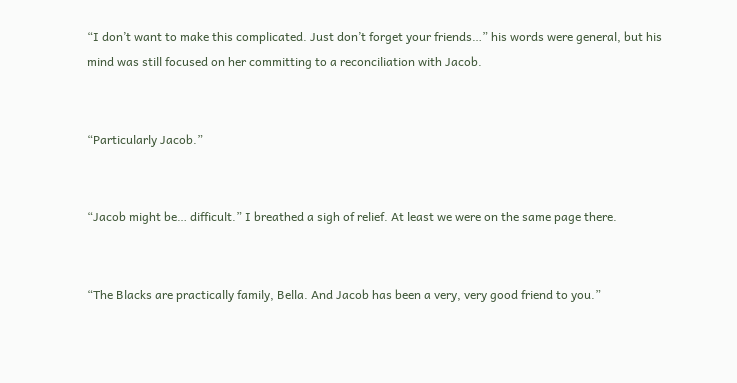“I don’t want to make this complicated. Just don’t forget your friends…” his words were general, but his mind was still focused on her committing to a reconciliation with Jacob.


“Particularly Jacob.”


“Jacob might be… difficult.” I breathed a sigh of relief. At least we were on the same page there.


“The Blacks are practically family, Bella. And Jacob has been a very, very good friend to you.”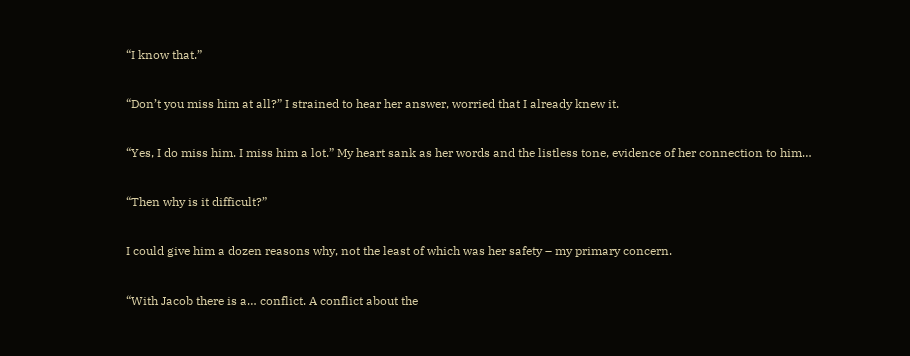“I know that.”


“Don’t you miss him at all?” I strained to hear her answer, worried that I already knew it.


“Yes, I do miss him. I miss him a lot.” My heart sank as her words and the listless tone, evidence of her connection to him…


“Then why is it difficult?”


I could give him a dozen reasons why, not the least of which was her safety – my primary concern.


“With Jacob there is a… conflict. A conflict about the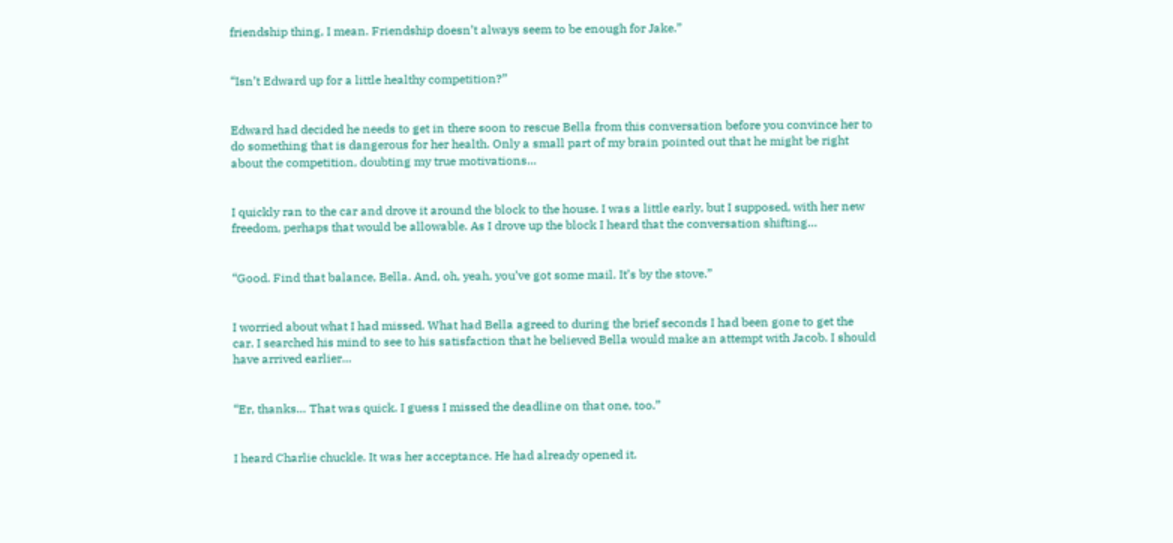friendship thing, I mean. Friendship doesn’t always seem to be enough for Jake.”


“Isn’t Edward up for a little healthy competition?”


Edward had decided he needs to get in there soon to rescue Bella from this conversation before you convince her to do something that is dangerous for her health. Only a small part of my brain pointed out that he might be right about the competition, doubting my true motivations…


I quickly ran to the car and drove it around the block to the house. I was a little early, but I supposed, with her new freedom, perhaps that would be allowable. As I drove up the block I heard that the conversation shifting…


“Good. Find that balance, Bella. And, oh, yeah, you’ve got some mail. It’s by the stove.”


I worried about what I had missed. What had Bella agreed to during the brief seconds I had been gone to get the car. I searched his mind to see to his satisfaction that he believed Bella would make an attempt with Jacob. I should have arrived earlier…


“Er, thanks… That was quick. I guess I missed the deadline on that one, too.”


I heard Charlie chuckle. It was her acceptance. He had already opened it.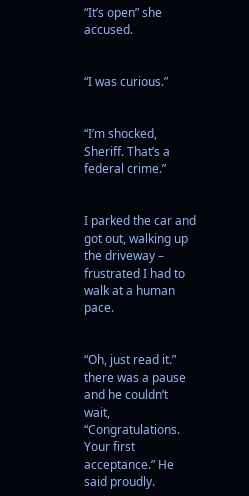“It’s open” she accused.


“I was curious.”


“I’m shocked, Sheriff. That’s a federal crime.”


I parked the car and got out, walking up the driveway – frustrated I had to walk at a human pace.


“Oh, just read it.” there was a pause and he couldn’t wait, “Congratulations. Your first acceptance.” He said proudly.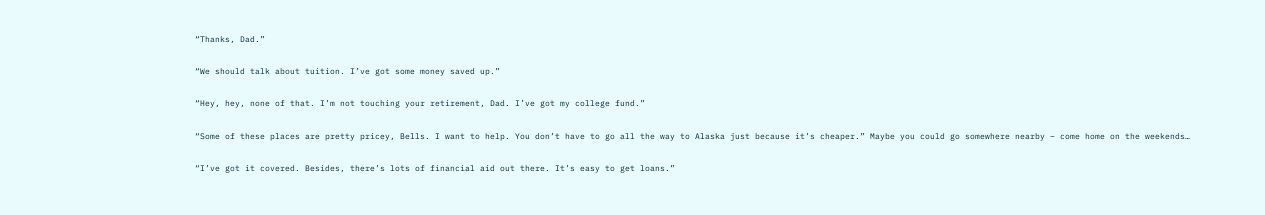“Thanks, Dad.”


“We should talk about tuition. I’ve got some money saved up.”


“Hey, hey, none of that. I’m not touching your retirement, Dad. I’ve got my college fund.”


“Some of these places are pretty pricey, Bells. I want to help. You don’t have to go all the way to Alaska just because it’s cheaper.” Maybe you could go somewhere nearby – come home on the weekends…


“I’ve got it covered. Besides, there’s lots of financial aid out there. It’s easy to get loans.”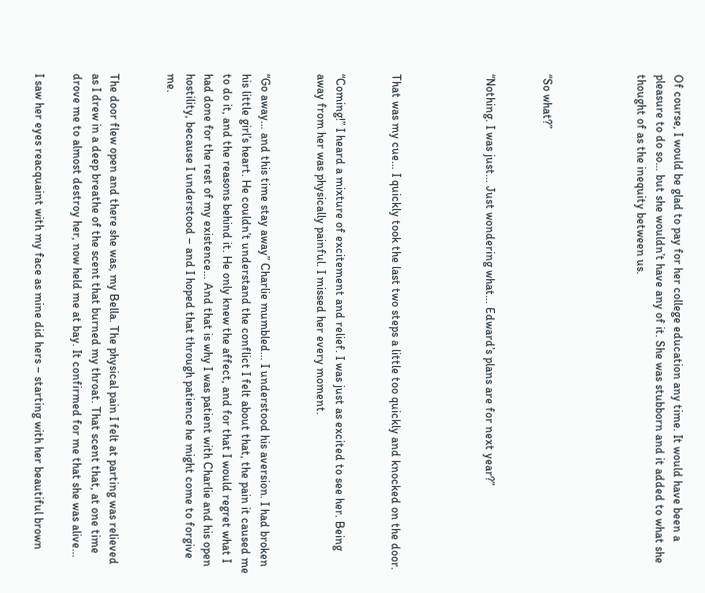Of course, I would be glad to pay for her college education any time. It would have been a pleasure to do so… but she wouldn’t have any of it. She was stubborn and it added to what she thought of as the inequity between us.




“So what?”


“Nothing. I was just… Just wondering what… Edward’s plans are for next year?”




That was my cue… I quickly took the last two steps a little too quickly and knocked on the door.


“Coming!” I heard a mixture of excitement and relief. I was just as excited to see her. Being away from her was physically painful. I missed her every moment.


“Go away… and this time stay away” Charlie mumbled… I understood his aversion. I had broken his little girl’s heart. He couldn’t understand the conflict I felt about that, the pain it caused me to do it, and the reasons behind it. He only knew the affect, and for that I would regret what I had done for the rest of my existence… And that is why I was patient with Charlie and his open hostility, because I understood – and I hoped that through patience he might come to forgive me.


The door flew open and there she was, my Bella. The physical pain I felt at parting was relieved as I drew in a deep breathe of the scent that burned my throat. That scent that, at one time drove me to almost destroy her, now held me at bay. It confirmed for me that she was alive...

I saw her eyes reacquaint with my face as mine did hers – starting with her beautiful brown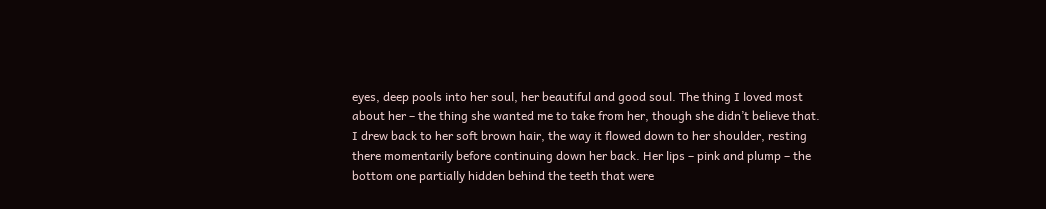eyes, deep pools into her soul, her beautiful and good soul. The thing I loved most about her – the thing she wanted me to take from her, though she didn’t believe that. I drew back to her soft brown hair, the way it flowed down to her shoulder, resting there momentarily before continuing down her back. Her lips – pink and plump – the bottom one partially hidden behind the teeth that were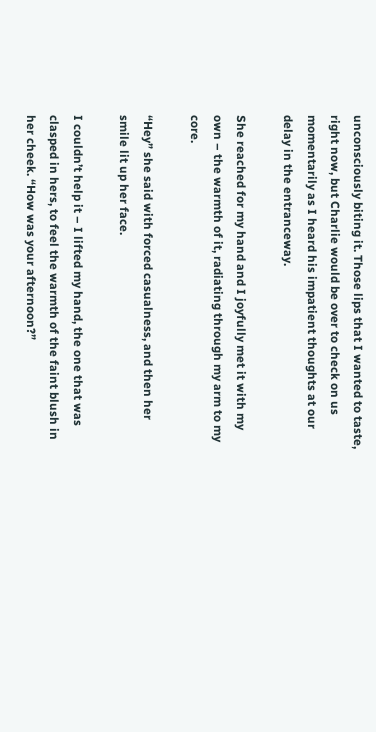unconsciously biting it. Those lips that I wanted to taste, right now, but Charlie would be over to check on us momentarily as I heard his impatient thoughts at our delay in the entranceway.

She reached for my hand and I joyfully met it with my own – the warmth of it, radiating through my arm to my core.

“Hey” she said with forced casualness, and then her smile lit up her face.

I couldn’t help it – I lifted my hand, the one that was clasped in hers, to feel the warmth of the faint blush in her cheek. “How was your afternoon?”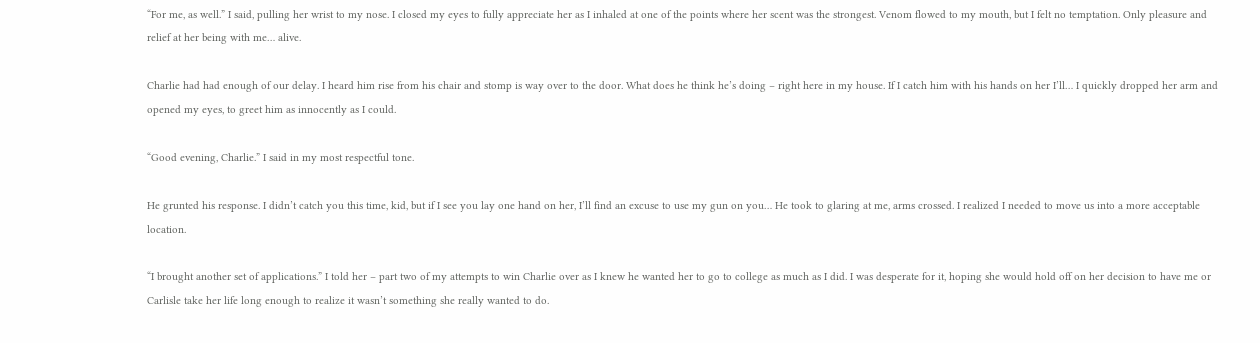“For me, as well.” I said, pulling her wrist to my nose. I closed my eyes to fully appreciate her as I inhaled at one of the points where her scent was the strongest. Venom flowed to my mouth, but I felt no temptation. Only pleasure and relief at her being with me… alive.

Charlie had had enough of our delay. I heard him rise from his chair and stomp is way over to the door. What does he think he’s doing – right here in my house. If I catch him with his hands on her I’ll… I quickly dropped her arm and opened my eyes, to greet him as innocently as I could.

“Good evening, Charlie.” I said in my most respectful tone.

He grunted his response. I didn’t catch you this time, kid, but if I see you lay one hand on her, I’ll find an excuse to use my gun on you… He took to glaring at me, arms crossed. I realized I needed to move us into a more acceptable location.

“I brought another set of applications.” I told her – part two of my attempts to win Charlie over as I knew he wanted her to go to college as much as I did. I was desperate for it, hoping she would hold off on her decision to have me or Carlisle take her life long enough to realize it wasn’t something she really wanted to do.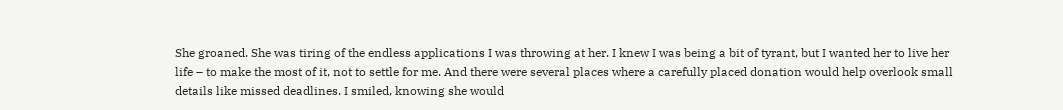She groaned. She was tiring of the endless applications I was throwing at her. I knew I was being a bit of tyrant, but I wanted her to live her life – to make the most of it, not to settle for me. And there were several places where a carefully placed donation would help overlook small details like missed deadlines. I smiled, knowing she would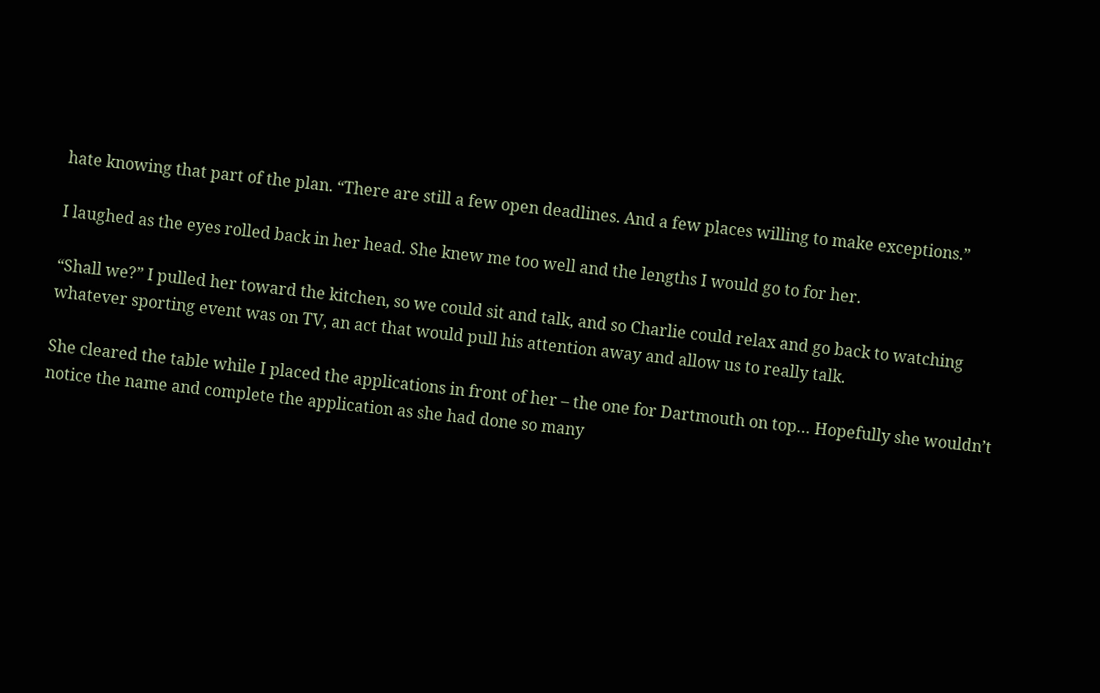hate knowing that part of the plan. “There are still a few open deadlines. And a few places willing to make exceptions.”

I laughed as the eyes rolled back in her head. She knew me too well and the lengths I would go to for her.

“Shall we?” I pulled her toward the kitchen, so we could sit and talk, and so Charlie could relax and go back to watching whatever sporting event was on TV, an act that would pull his attention away and allow us to really talk.

She cleared the table while I placed the applications in front of her – the one for Dartmouth on top… Hopefully she wouldn’t notice the name and complete the application as she had done so many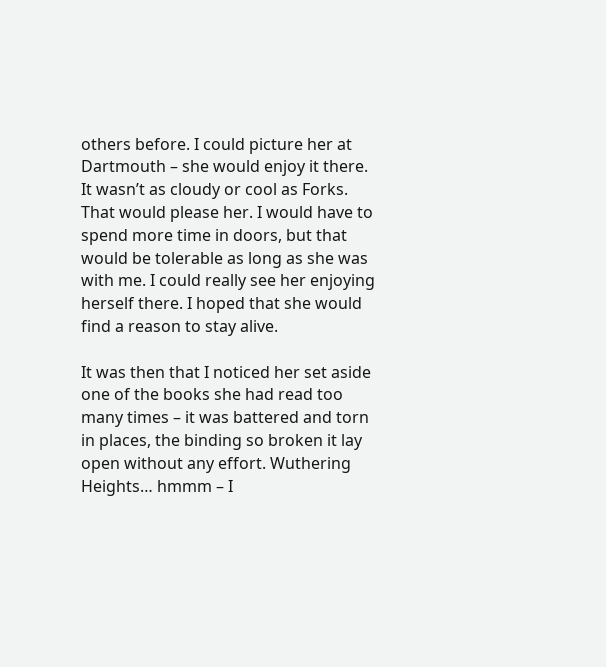others before. I could picture her at Dartmouth – she would enjoy it there. It wasn’t as cloudy or cool as Forks. That would please her. I would have to spend more time in doors, but that would be tolerable as long as she was with me. I could really see her enjoying herself there. I hoped that she would find a reason to stay alive.

It was then that I noticed her set aside one of the books she had read too many times – it was battered and torn in places, the binding so broken it lay open without any effort. Wuthering Heights… hmmm – I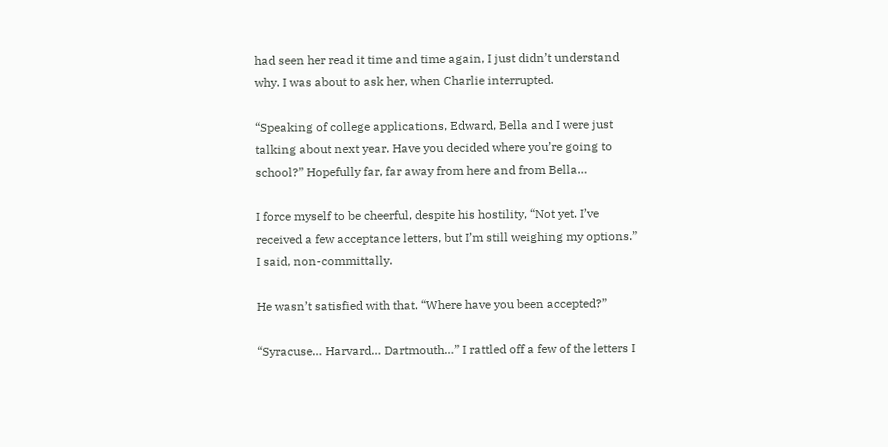had seen her read it time and time again, I just didn’t understand why. I was about to ask her, when Charlie interrupted.

“Speaking of college applications, Edward, Bella and I were just talking about next year. Have you decided where you’re going to school?” Hopefully far, far away from here and from Bella…

I force myself to be cheerful, despite his hostility, “Not yet. I’ve received a few acceptance letters, but I’m still weighing my options.” I said, non-committally.

He wasn’t satisfied with that. “Where have you been accepted?”

“Syracuse… Harvard… Dartmouth…” I rattled off a few of the letters I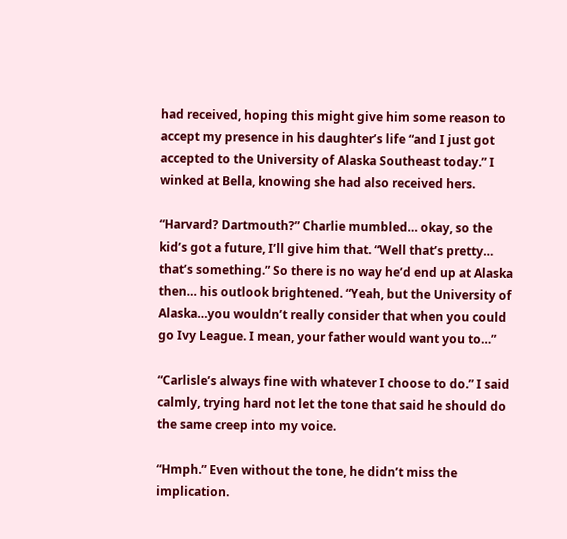had received, hoping this might give him some reason to accept my presence in his daughter’s life “and I just got accepted to the University of Alaska Southeast today.” I winked at Bella, knowing she had also received hers.

“Harvard? Dartmouth?” Charlie mumbled… okay, so the kid’s got a future, I’ll give him that. “Well that’s pretty… that’s something.” So there is no way he’d end up at Alaska then… his outlook brightened. “Yeah, but the University of Alaska…you wouldn’t really consider that when you could go Ivy League. I mean, your father would want you to…”

“Carlisle’s always fine with whatever I choose to do.” I said calmly, trying hard not let the tone that said he should do the same creep into my voice.

“Hmph.” Even without the tone, he didn’t miss the implication.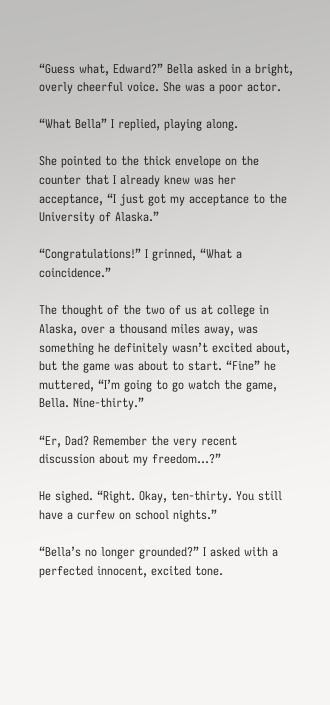“Guess what, Edward?” Bella asked in a bright, overly cheerful voice. She was a poor actor.

“What Bella” I replied, playing along.

She pointed to the thick envelope on the counter that I already knew was her acceptance, “I just got my acceptance to the University of Alaska.”

“Congratulations!” I grinned, “What a coincidence.”

The thought of the two of us at college in Alaska, over a thousand miles away, was something he definitely wasn’t excited about, but the game was about to start. “Fine” he muttered, “I’m going to go watch the game, Bella. Nine-thirty.”

“Er, Dad? Remember the very recent discussion about my freedom…?”

He sighed. “Right. Okay, ten-thirty. You still have a curfew on school nights.”

“Bella’s no longer grounded?” I asked with a perfected innocent, excited tone.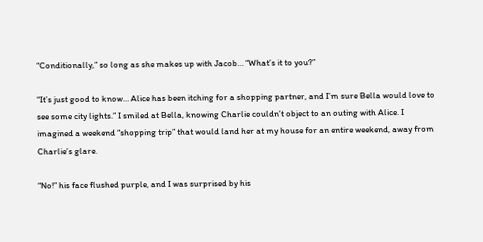“Conditionally,” so long as she makes up with Jacob… “What’s it to you?”

“It’s just good to know… Alice has been itching for a shopping partner, and I’m sure Bella would love to see some city lights.” I smiled at Bella, knowing Charlie couldn’t object to an outing with Alice. I imagined a weekend “shopping trip” that would land her at my house for an entire weekend, away from Charlie’s glare.

“No!” his face flushed purple, and I was surprised by his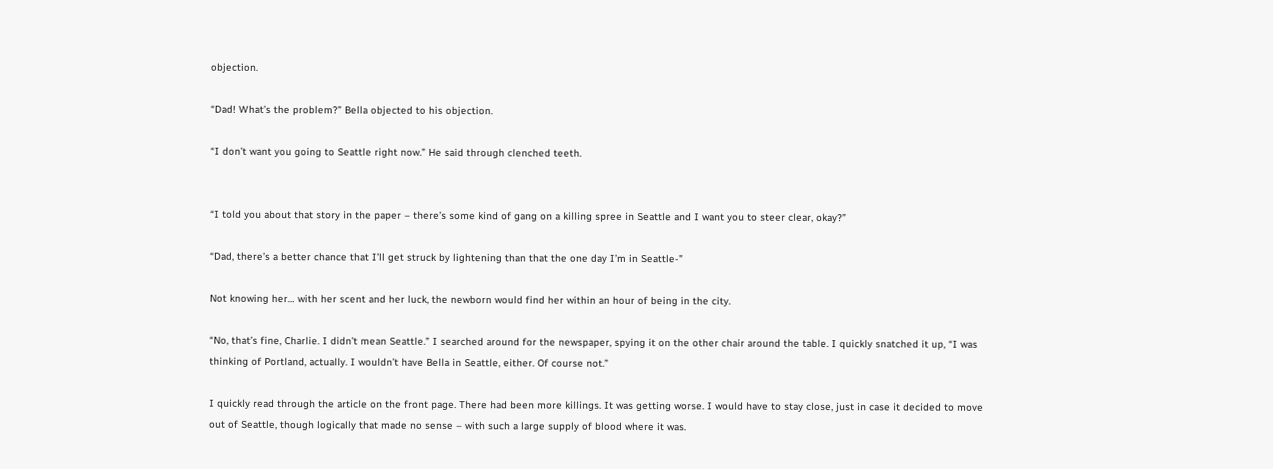objection.

“Dad! What’s the problem?” Bella objected to his objection.

“I don’t want you going to Seattle right now.” He said through clenched teeth.


“I told you about that story in the paper – there’s some kind of gang on a killing spree in Seattle and I want you to steer clear, okay?”

“Dad, there’s a better chance that I’ll get struck by lightening than that the one day I’m in Seattle-”

Not knowing her… with her scent and her luck, the newborn would find her within an hour of being in the city.

“No, that’s fine, Charlie. I didn’t mean Seattle.” I searched around for the newspaper, spying it on the other chair around the table. I quickly snatched it up, “I was thinking of Portland, actually. I wouldn’t have Bella in Seattle, either. Of course not.”

I quickly read through the article on the front page. There had been more killings. It was getting worse. I would have to stay close, just in case it decided to move out of Seattle, though logically that made no sense – with such a large supply of blood where it was.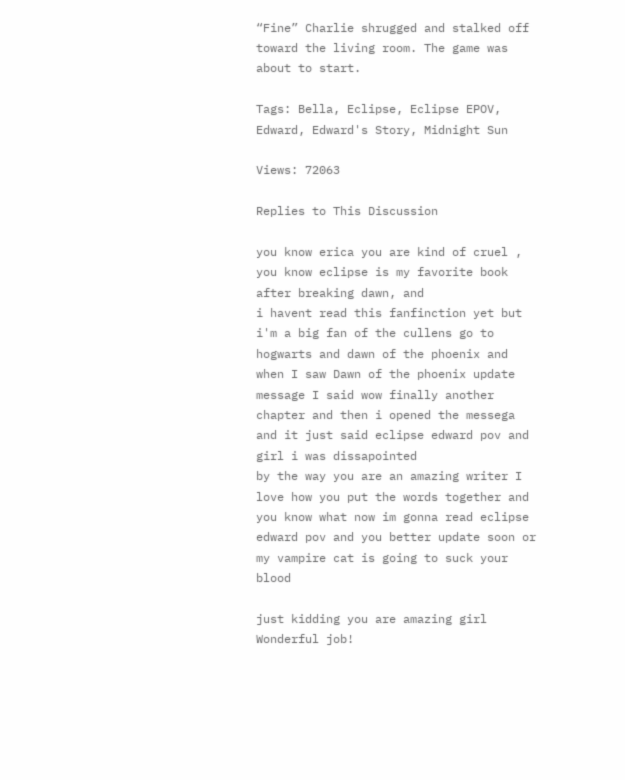“Fine” Charlie shrugged and stalked off toward the living room. The game was about to start.

Tags: Bella, Eclipse, Eclipse EPOV, Edward, Edward's Story, Midnight Sun

Views: 72063

Replies to This Discussion

you know erica you are kind of cruel , you know eclipse is my favorite book after breaking dawn, and
i havent read this fanfinction yet but i'm a big fan of the cullens go to hogwarts and dawn of the phoenix and when I saw Dawn of the phoenix update message I said wow finally another chapter and then i opened the messega and it just said eclipse edward pov and girl i was dissapointed
by the way you are an amazing writer I love how you put the words together and you know what now im gonna read eclipse edward pov and you better update soon or my vampire cat is going to suck your blood

just kidding you are amazing girl
Wonderful job!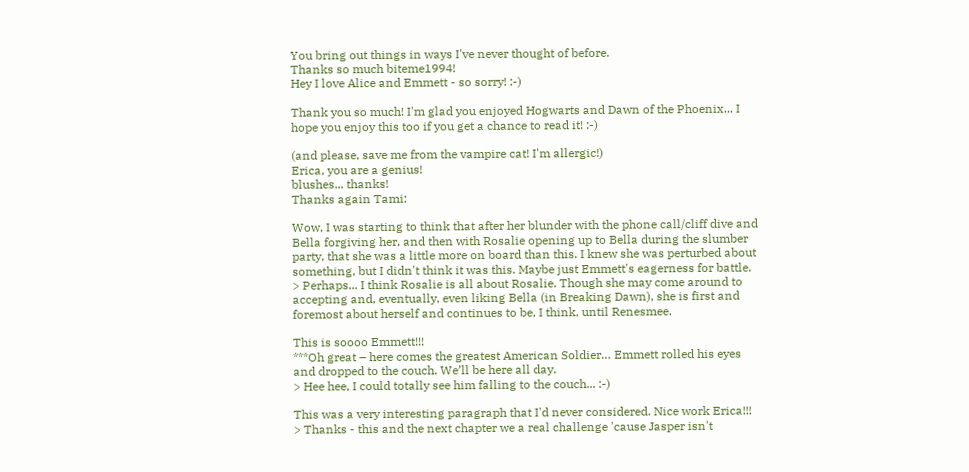You bring out things in ways I've never thought of before.
Thanks so much biteme1994!
Hey I love Alice and Emmett - so sorry! :-)

Thank you so much! I'm glad you enjoyed Hogwarts and Dawn of the Phoenix... I hope you enjoy this too if you get a chance to read it! :-)

(and please, save me from the vampire cat! I'm allergic!)
Erica, you are a genius!
blushes... thanks!
Thanks again Tami:

Wow, I was starting to think that after her blunder with the phone call/cliff dive and Bella forgiving her, and then with Rosalie opening up to Bella during the slumber party, that she was a little more on board than this. I knew she was perturbed about something, but I didn't think it was this. Maybe just Emmett's eagerness for battle.
> Perhaps... I think Rosalie is all about Rosalie. Though she may come around to accepting and, eventually, even liking Bella (in Breaking Dawn), she is first and foremost about herself and continues to be, I think, until Renesmee.

This is soooo Emmett!!!
***Oh great – here comes the greatest American Soldier… Emmett rolled his eyes and dropped to the couch. We’ll be here all day.
> Hee hee, I could totally see him falling to the couch... :-)

This was a very interesting paragraph that I'd never considered. Nice work Erica!!!
> Thanks - this and the next chapter we a real challenge 'cause Jasper isn't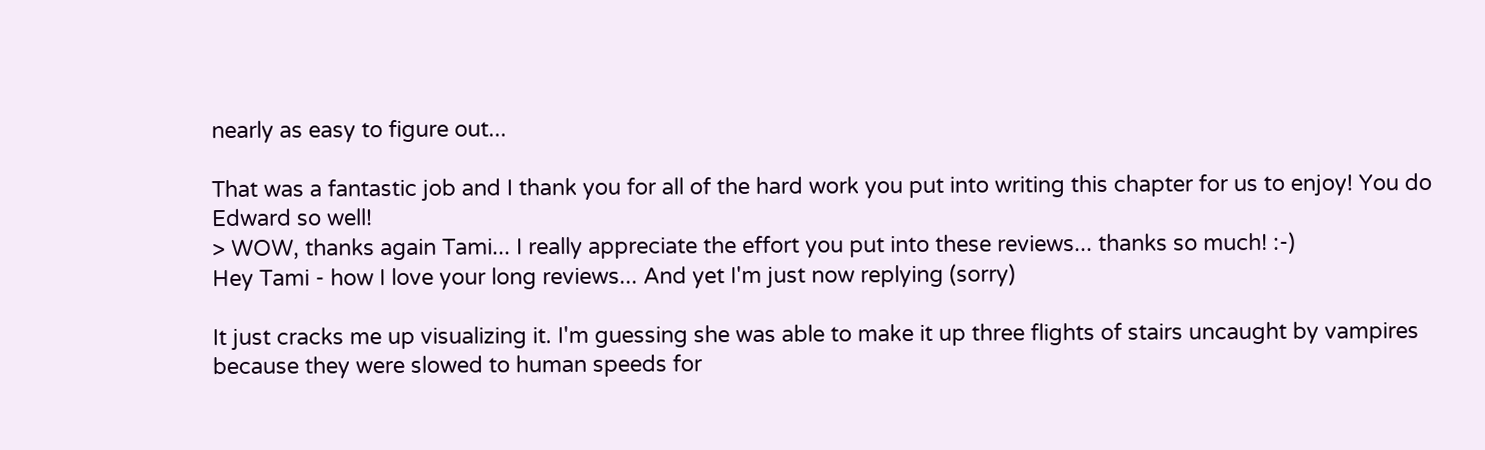nearly as easy to figure out...

That was a fantastic job and I thank you for all of the hard work you put into writing this chapter for us to enjoy! You do Edward so well!
> WOW, thanks again Tami... I really appreciate the effort you put into these reviews... thanks so much! :-)
Hey Tami - how I love your long reviews... And yet I'm just now replying (sorry)

It just cracks me up visualizing it. I'm guessing she was able to make it up three flights of stairs uncaught by vampires because they were slowed to human speeds for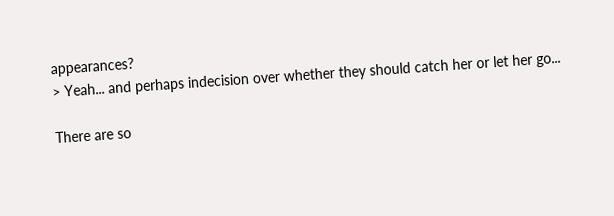appearances?
> Yeah... and perhaps indecision over whether they should catch her or let her go...

There are so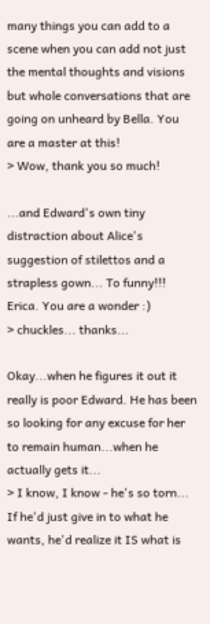many things you can add to a scene when you can add not just the mental thoughts and visions but whole conversations that are going on unheard by Bella. You are a master at this!
> Wow, thank you so much!

...and Edward's own tiny distraction about Alice's suggestion of stilettos and a strapless gown... To funny!!! Erica. You are a wonder :)
> chuckles... thanks...

Okay...when he figures it out it really is poor Edward. He has been so looking for any excuse for her to remain human...when he actually gets it...
> I know, I know - he's so torn... If he'd just give in to what he wants, he'd realize it IS what is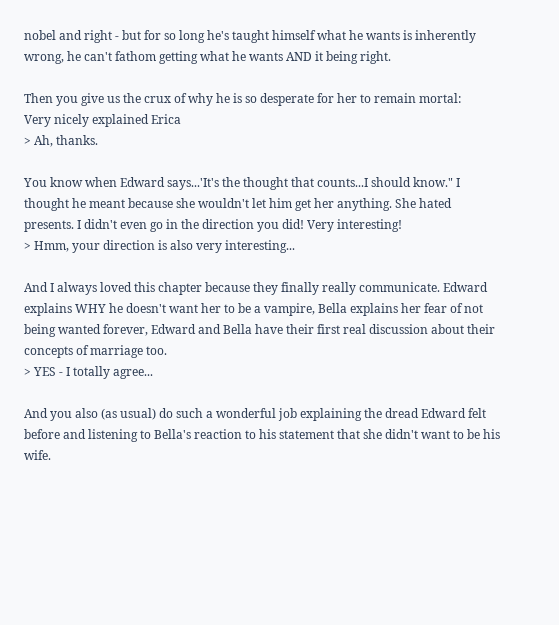nobel and right - but for so long he's taught himself what he wants is inherently wrong, he can't fathom getting what he wants AND it being right.

Then you give us the crux of why he is so desperate for her to remain mortal:
Very nicely explained Erica
> Ah, thanks.

You know when Edward says...'It's the thought that counts...I should know." I thought he meant because she wouldn't let him get her anything. She hated presents. I didn't even go in the direction you did! Very interesting!
> Hmm, your direction is also very interesting...

And I always loved this chapter because they finally really communicate. Edward explains WHY he doesn't want her to be a vampire, Bella explains her fear of not being wanted forever, Edward and Bella have their first real discussion about their concepts of marriage too.
> YES - I totally agree...

And you also (as usual) do such a wonderful job explaining the dread Edward felt before and listening to Bella's reaction to his statement that she didn't want to be his wife.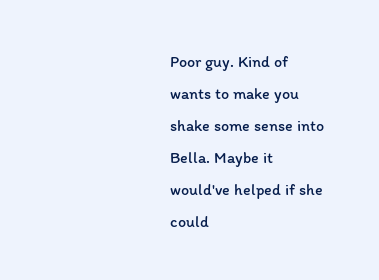Poor guy. Kind of wants to make you shake some sense into Bella. Maybe it would've helped if she could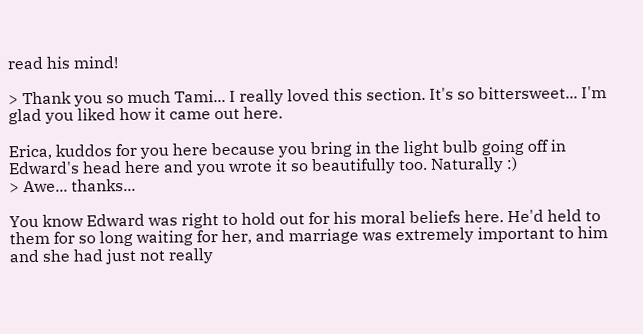read his mind!

> Thank you so much Tami... I really loved this section. It's so bittersweet... I'm glad you liked how it came out here.

Erica, kuddos for you here because you bring in the light bulb going off in Edward's head here and you wrote it so beautifully too. Naturally :)
> Awe... thanks...

You know Edward was right to hold out for his moral beliefs here. He'd held to them for so long waiting for her, and marriage was extremely important to him and she had just not really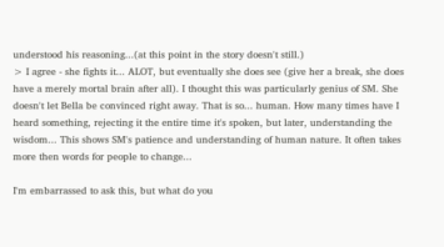understood his reasoning...(at this point in the story doesn't still.)
> I agree - she fights it... ALOT, but eventually she does see (give her a break, she does have a merely mortal brain after all). I thought this was particularly genius of SM. She doesn't let Bella be convinced right away. That is so... human. How many times have I heard something, rejecting it the entire time it's spoken, but later, understanding the wisdom... This shows SM's patience and understanding of human nature. It often takes more then words for people to change...

I'm embarrassed to ask this, but what do you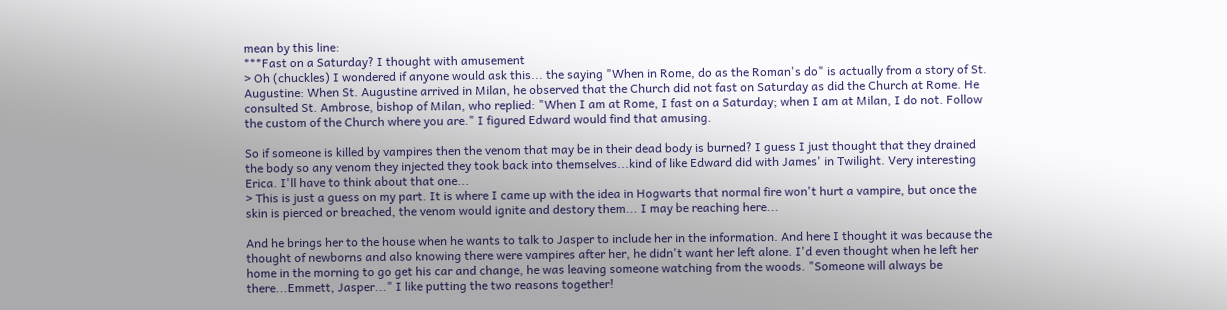mean by this line:
***Fast on a Saturday? I thought with amusement
> Oh (chuckles) I wondered if anyone would ask this... the saying "When in Rome, do as the Roman's do" is actually from a story of St. Augustine: When St. Augustine arrived in Milan, he observed that the Church did not fast on Saturday as did the Church at Rome. He consulted St. Ambrose, bishop of Milan, who replied: "When I am at Rome, I fast on a Saturday; when I am at Milan, I do not. Follow the custom of the Church where you are." I figured Edward would find that amusing.

So if someone is killed by vampires then the venom that may be in their dead body is burned? I guess I just thought that they drained the body so any venom they injected they took back into themselves...kind of like Edward did with James' in Twilight. Very interesting Erica. I'll have to think about that one...
> This is just a guess on my part. It is where I came up with the idea in Hogwarts that normal fire won't hurt a vampire, but once the skin is pierced or breached, the venom would ignite and destory them... I may be reaching here...

And he brings her to the house when he wants to talk to Jasper to include her in the information. And here I thought it was because the thought of newborns and also knowing there were vampires after her, he didn't want her left alone. I'd even thought when he left her home in the morning to go get his car and change, he was leaving someone watching from the woods. "Someone will always be there...Emmett, Jasper..." I like putting the two reasons together!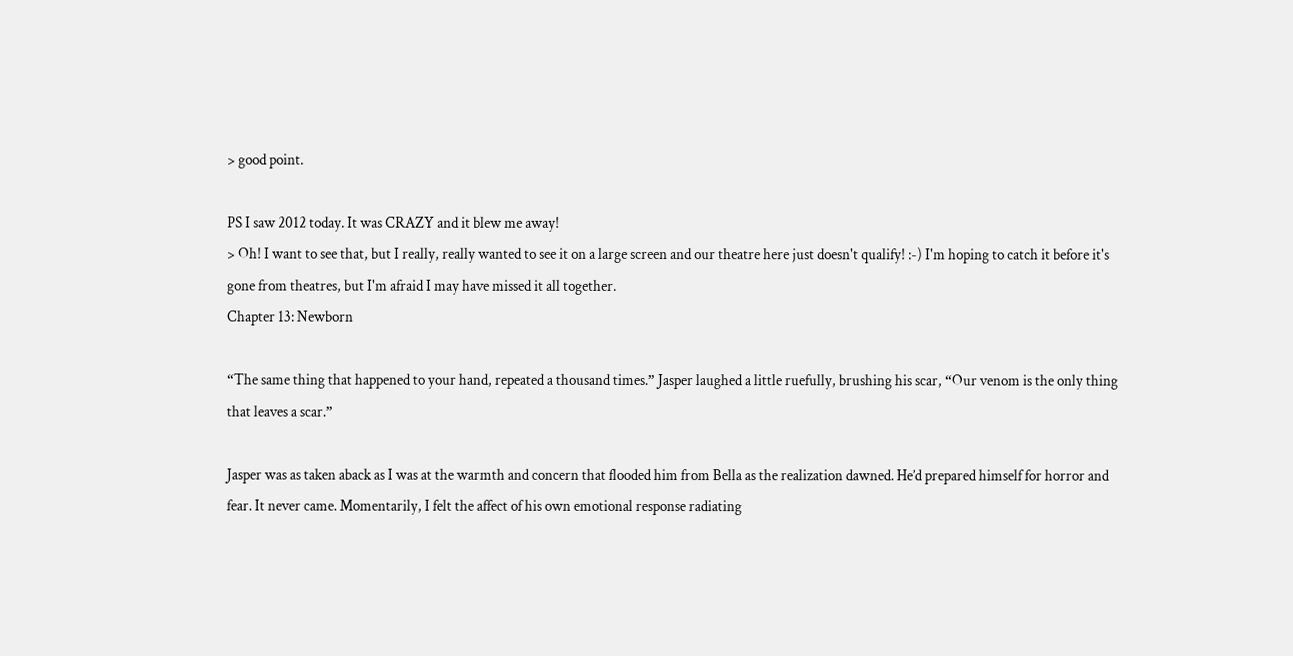> good point.

PS I saw 2012 today. It was CRAZY and it blew me away!
> Oh! I want to see that, but I really, really wanted to see it on a large screen and our theatre here just doesn't qualify! :-) I'm hoping to catch it before it's gone from theatres, but I'm afraid I may have missed it all together.
Chapter 13: Newborn

“The same thing that happened to your hand, repeated a thousand times.” Jasper laughed a little ruefully, brushing his scar, “Our venom is the only thing that leaves a scar.”

Jasper was as taken aback as I was at the warmth and concern that flooded him from Bella as the realization dawned. He’d prepared himself for horror and fear. It never came. Momentarily, I felt the affect of his own emotional response radiating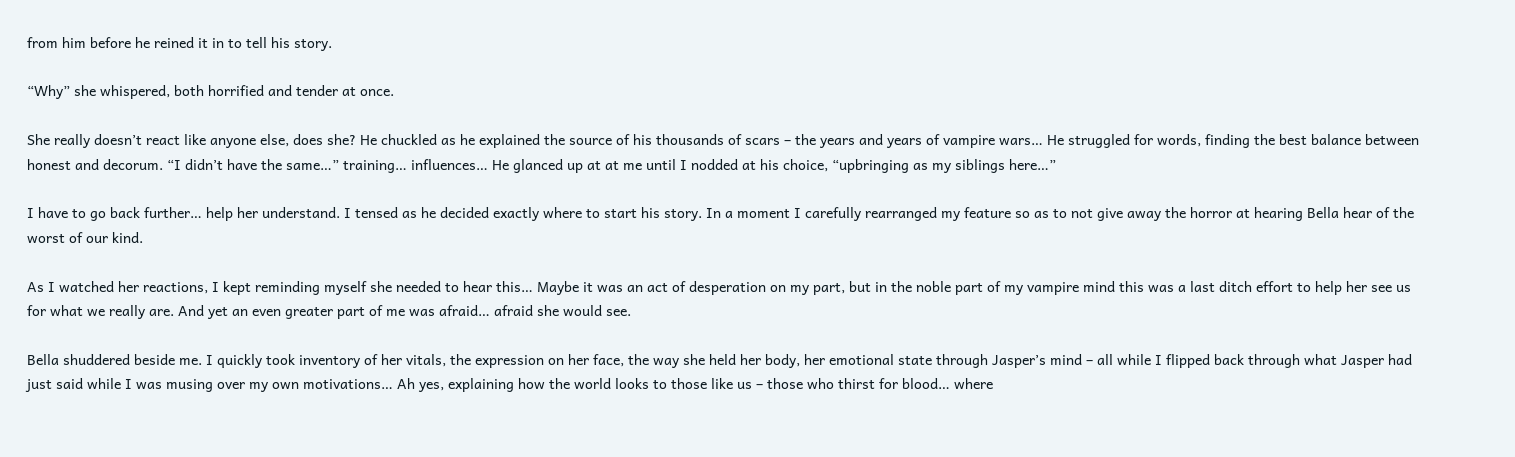from him before he reined it in to tell his story.

“Why” she whispered, both horrified and tender at once.

She really doesn’t react like anyone else, does she? He chuckled as he explained the source of his thousands of scars – the years and years of vampire wars… He struggled for words, finding the best balance between honest and decorum. “I didn’t have the same…” training… influences… He glanced up at at me until I nodded at his choice, “upbringing as my siblings here…”

I have to go back further… help her understand. I tensed as he decided exactly where to start his story. In a moment I carefully rearranged my feature so as to not give away the horror at hearing Bella hear of the worst of our kind.

As I watched her reactions, I kept reminding myself she needed to hear this… Maybe it was an act of desperation on my part, but in the noble part of my vampire mind this was a last ditch effort to help her see us for what we really are. And yet an even greater part of me was afraid… afraid she would see.

Bella shuddered beside me. I quickly took inventory of her vitals, the expression on her face, the way she held her body, her emotional state through Jasper’s mind – all while I flipped back through what Jasper had just said while I was musing over my own motivations… Ah yes, explaining how the world looks to those like us – those who thirst for blood… where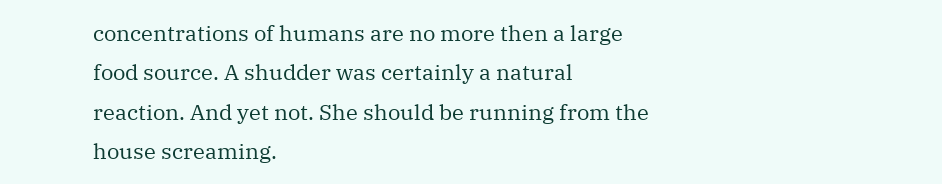concentrations of humans are no more then a large food source. A shudder was certainly a natural reaction. And yet not. She should be running from the house screaming.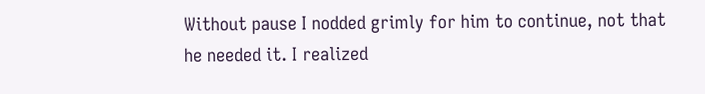Without pause I nodded grimly for him to continue, not that he needed it. I realized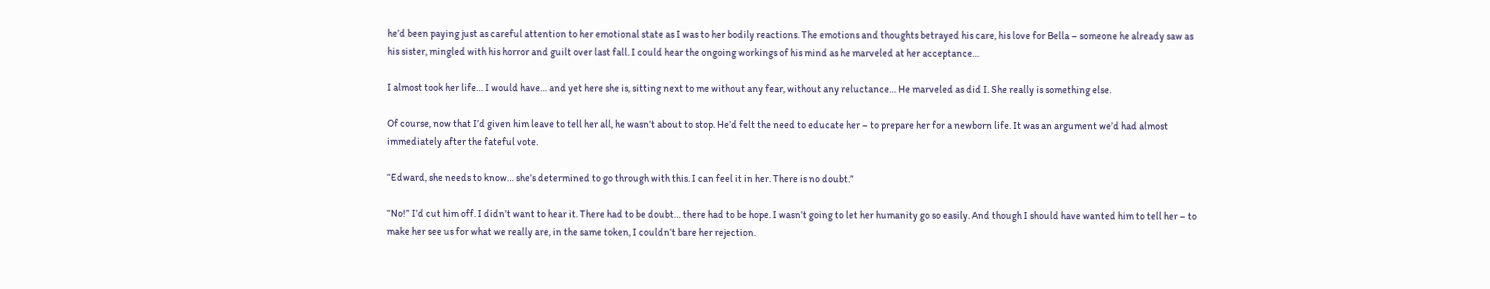he’d been paying just as careful attention to her emotional state as I was to her bodily reactions. The emotions and thoughts betrayed his care, his love for Bella – someone he already saw as his sister, mingled with his horror and guilt over last fall. I could hear the ongoing workings of his mind as he marveled at her acceptance…

I almost took her life… I would have… and yet here she is, sitting next to me without any fear, without any reluctance… He marveled as did I. She really is something else.

Of course, now that I’d given him leave to tell her all, he wasn’t about to stop. He’d felt the need to educate her – to prepare her for a newborn life. It was an argument we’d had almost immediately after the fateful vote.

“Edward, she needs to know… she’s determined to go through with this. I can feel it in her. There is no doubt.”

“No!” I’d cut him off. I didn’t want to hear it. There had to be doubt… there had to be hope. I wasn’t going to let her humanity go so easily. And though I should have wanted him to tell her – to make her see us for what we really are, in the same token, I couldn’t bare her rejection.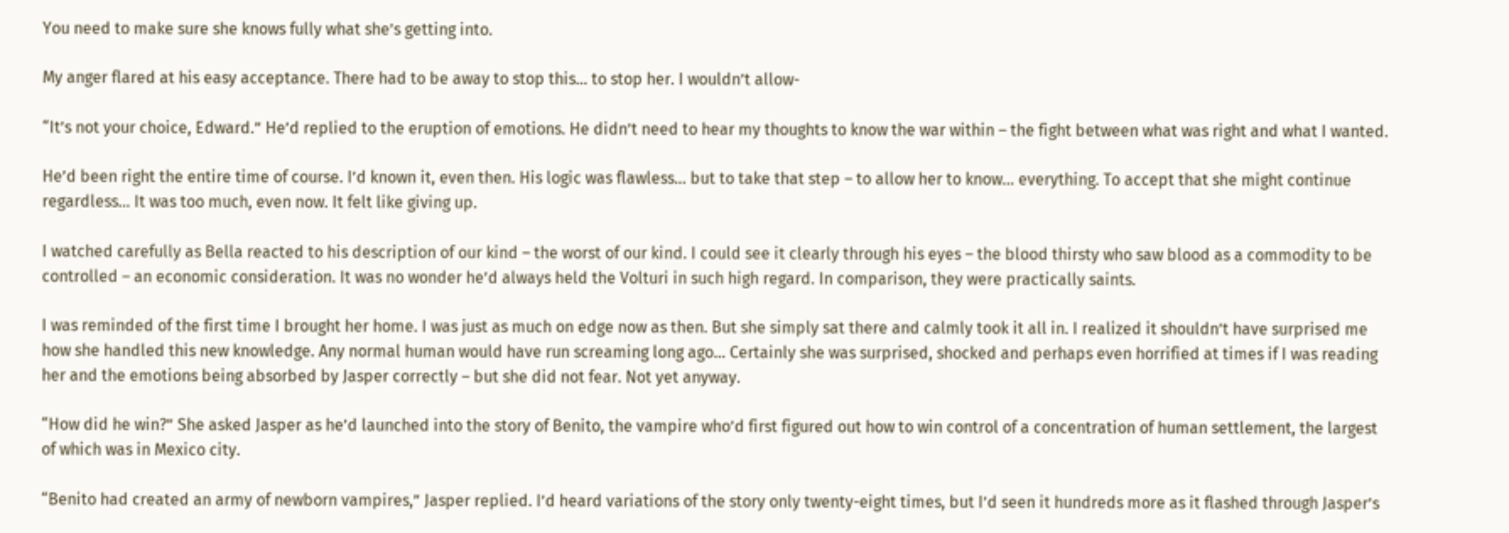You need to make sure she knows fully what she’s getting into.

My anger flared at his easy acceptance. There had to be away to stop this… to stop her. I wouldn’t allow-

“It’s not your choice, Edward.” He’d replied to the eruption of emotions. He didn’t need to hear my thoughts to know the war within – the fight between what was right and what I wanted.

He’d been right the entire time of course. I’d known it, even then. His logic was flawless… but to take that step – to allow her to know… everything. To accept that she might continue regardless… It was too much, even now. It felt like giving up.

I watched carefully as Bella reacted to his description of our kind – the worst of our kind. I could see it clearly through his eyes – the blood thirsty who saw blood as a commodity to be controlled – an economic consideration. It was no wonder he’d always held the Volturi in such high regard. In comparison, they were practically saints.

I was reminded of the first time I brought her home. I was just as much on edge now as then. But she simply sat there and calmly took it all in. I realized it shouldn’t have surprised me how she handled this new knowledge. Any normal human would have run screaming long ago… Certainly she was surprised, shocked and perhaps even horrified at times if I was reading her and the emotions being absorbed by Jasper correctly – but she did not fear. Not yet anyway.

“How did he win?” She asked Jasper as he’d launched into the story of Benito, the vampire who’d first figured out how to win control of a concentration of human settlement, the largest of which was in Mexico city.

“Benito had created an army of newborn vampires,” Jasper replied. I’d heard variations of the story only twenty-eight times, but I’d seen it hundreds more as it flashed through Jasper’s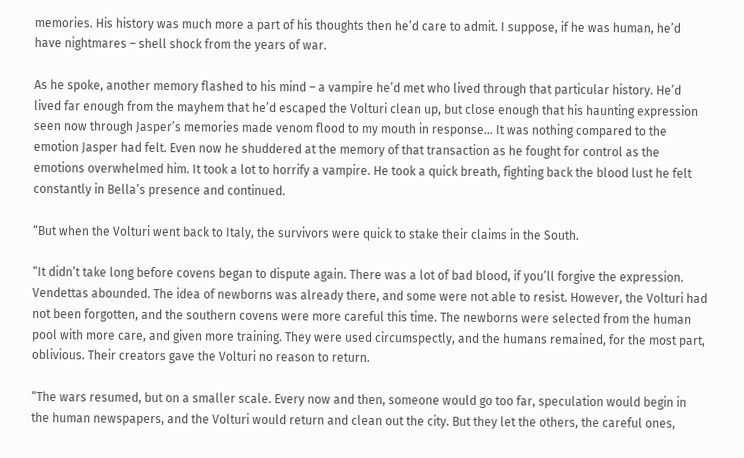memories. His history was much more a part of his thoughts then he’d care to admit. I suppose, if he was human, he’d have nightmares – shell shock from the years of war.

As he spoke, another memory flashed to his mind – a vampire he’d met who lived through that particular history. He’d lived far enough from the mayhem that he’d escaped the Volturi clean up, but close enough that his haunting expression seen now through Jasper’s memories made venom flood to my mouth in response… It was nothing compared to the emotion Jasper had felt. Even now he shuddered at the memory of that transaction as he fought for control as the emotions overwhelmed him. It took a lot to horrify a vampire. He took a quick breath, fighting back the blood lust he felt constantly in Bella’s presence and continued.

“But when the Volturi went back to Italy, the survivors were quick to stake their claims in the South.

“It didn’t take long before covens began to dispute again. There was a lot of bad blood, if you’ll forgive the expression. Vendettas abounded. The idea of newborns was already there, and some were not able to resist. However, the Volturi had not been forgotten, and the southern covens were more careful this time. The newborns were selected from the human pool with more care, and given more training. They were used circumspectly, and the humans remained, for the most part, oblivious. Their creators gave the Volturi no reason to return.

“The wars resumed, but on a smaller scale. Every now and then, someone would go too far, speculation would begin in the human newspapers, and the Volturi would return and clean out the city. But they let the others, the careful ones,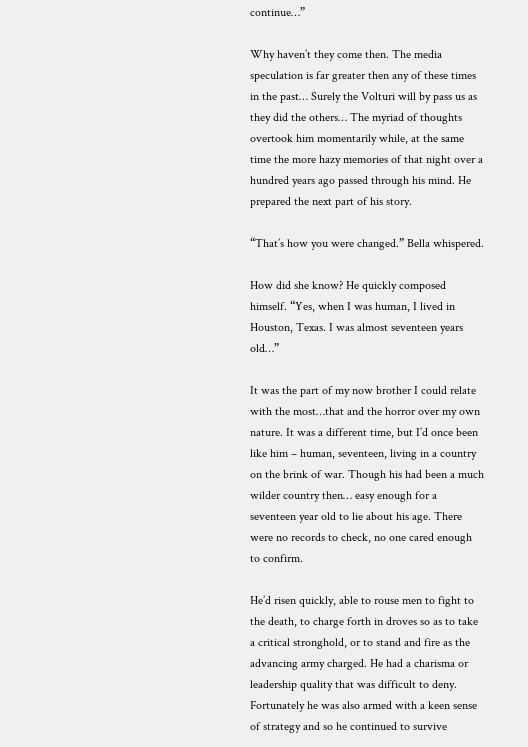continue…”

Why haven’t they come then. The media speculation is far greater then any of these times in the past… Surely the Volturi will by pass us as they did the others… The myriad of thoughts overtook him momentarily while, at the same time the more hazy memories of that night over a hundred years ago passed through his mind. He prepared the next part of his story.

“That’s how you were changed.” Bella whispered.

How did she know? He quickly composed himself. “Yes, when I was human, I lived in Houston, Texas. I was almost seventeen years old…”

It was the part of my now brother I could relate with the most…that and the horror over my own nature. It was a different time, but I’d once been like him – human, seventeen, living in a country on the brink of war. Though his had been a much wilder country then… easy enough for a seventeen year old to lie about his age. There were no records to check, no one cared enough to confirm.

He’d risen quickly, able to rouse men to fight to the death, to charge forth in droves so as to take a critical stronghold, or to stand and fire as the advancing army charged. He had a charisma or leadership quality that was difficult to deny. Fortunately he was also armed with a keen sense of strategy and so he continued to survive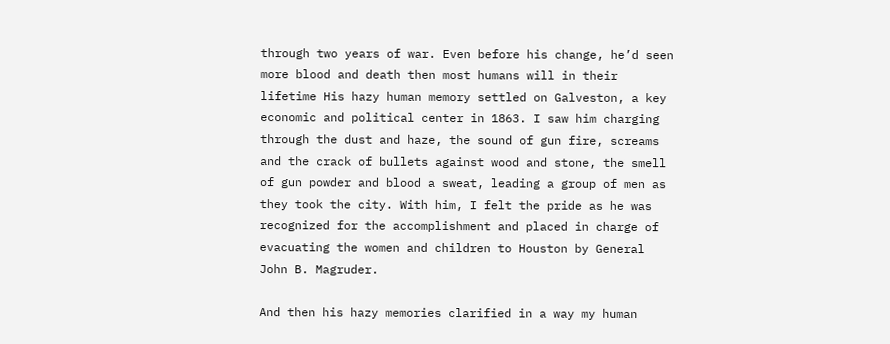through two years of war. Even before his change, he’d seen more blood and death then most humans will in their lifetime His hazy human memory settled on Galveston, a key economic and political center in 1863. I saw him charging through the dust and haze, the sound of gun fire, screams and the crack of bullets against wood and stone, the smell of gun powder and blood a sweat, leading a group of men as they took the city. With him, I felt the pride as he was recognized for the accomplishment and placed in charge of evacuating the women and children to Houston by General John B. Magruder.

And then his hazy memories clarified in a way my human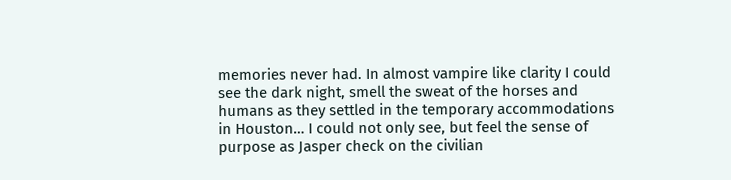memories never had. In almost vampire like clarity I could see the dark night, smell the sweat of the horses and humans as they settled in the temporary accommodations in Houston… I could not only see, but feel the sense of purpose as Jasper check on the civilian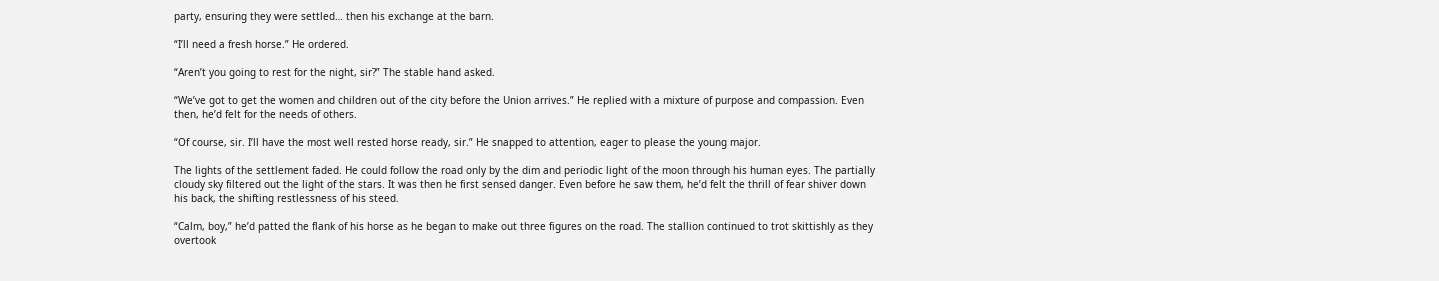party, ensuring they were settled… then his exchange at the barn.

“I’ll need a fresh horse.” He ordered.

“Aren’t you going to rest for the night, sir?” The stable hand asked.

“We’ve got to get the women and children out of the city before the Union arrives.” He replied with a mixture of purpose and compassion. Even then, he’d felt for the needs of others.

“Of course, sir. I’ll have the most well rested horse ready, sir.” He snapped to attention, eager to please the young major.

The lights of the settlement faded. He could follow the road only by the dim and periodic light of the moon through his human eyes. The partially cloudy sky filtered out the light of the stars. It was then he first sensed danger. Even before he saw them, he’d felt the thrill of fear shiver down his back, the shifting restlessness of his steed.

“Calm, boy,” he’d patted the flank of his horse as he began to make out three figures on the road. The stallion continued to trot skittishly as they overtook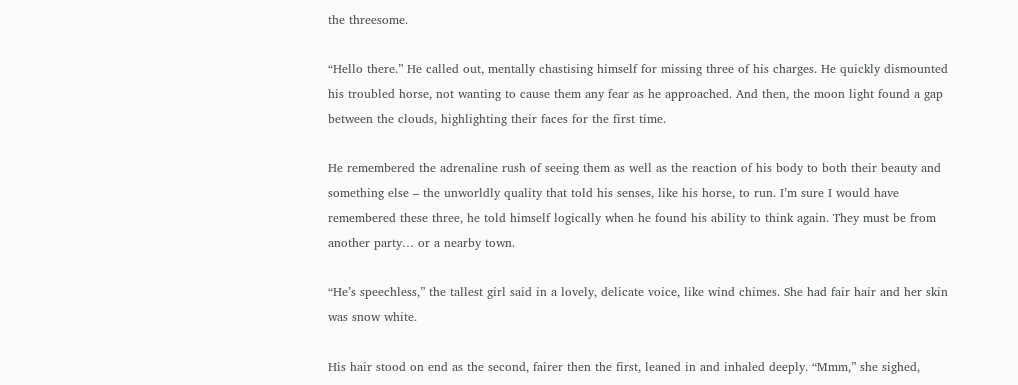the threesome.

“Hello there.” He called out, mentally chastising himself for missing three of his charges. He quickly dismounted his troubled horse, not wanting to cause them any fear as he approached. And then, the moon light found a gap between the clouds, highlighting their faces for the first time.

He remembered the adrenaline rush of seeing them as well as the reaction of his body to both their beauty and something else – the unworldly quality that told his senses, like his horse, to run. I’m sure I would have remembered these three, he told himself logically when he found his ability to think again. They must be from another party… or a nearby town.

“He’s speechless,” the tallest girl said in a lovely, delicate voice, like wind chimes. She had fair hair and her skin was snow white.

His hair stood on end as the second, fairer then the first, leaned in and inhaled deeply. “Mmm,” she sighed,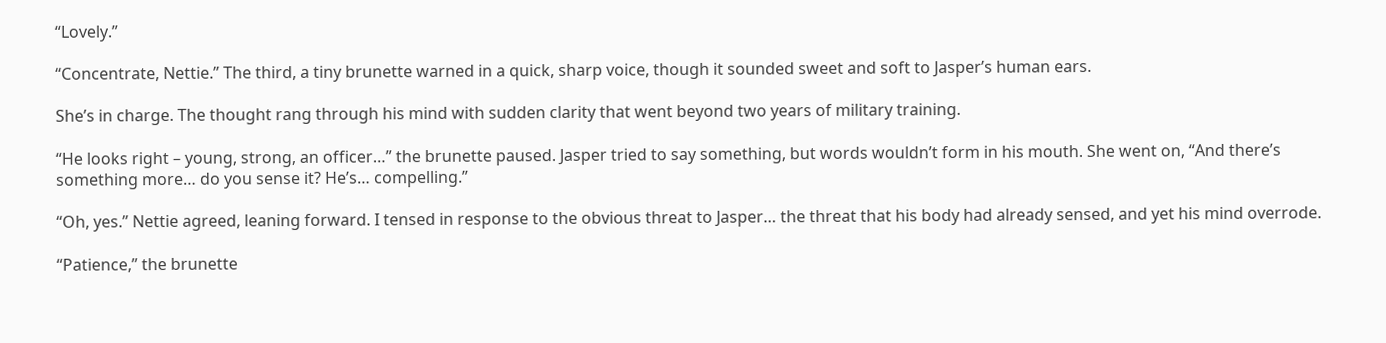“Lovely.”

“Concentrate, Nettie.” The third, a tiny brunette warned in a quick, sharp voice, though it sounded sweet and soft to Jasper’s human ears.

She’s in charge. The thought rang through his mind with sudden clarity that went beyond two years of military training.

“He looks right – young, strong, an officer…” the brunette paused. Jasper tried to say something, but words wouldn’t form in his mouth. She went on, “And there’s something more… do you sense it? He’s… compelling.”

“Oh, yes.” Nettie agreed, leaning forward. I tensed in response to the obvious threat to Jasper… the threat that his body had already sensed, and yet his mind overrode.

“Patience,” the brunette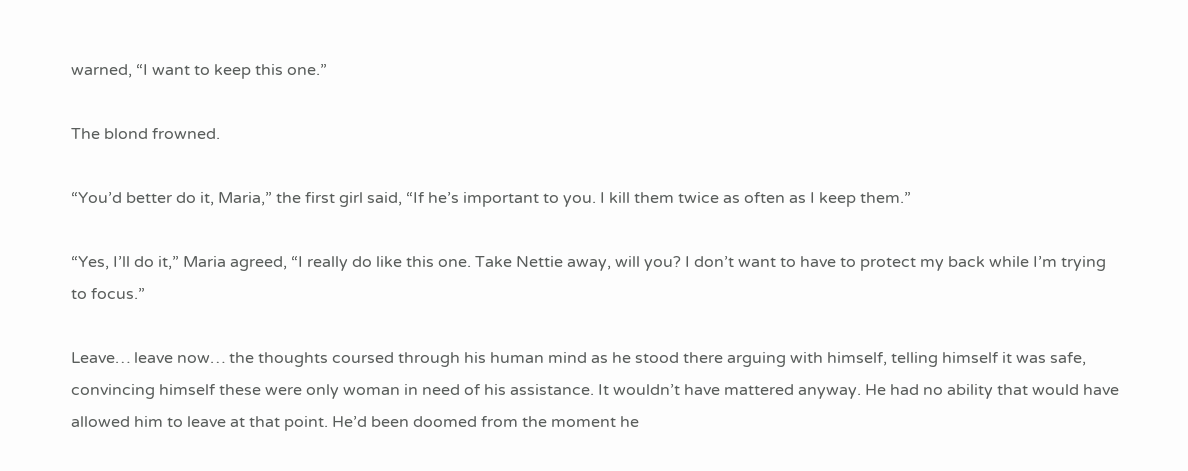warned, “I want to keep this one.”

The blond frowned.

“You’d better do it, Maria,” the first girl said, “If he’s important to you. I kill them twice as often as I keep them.”

“Yes, I’ll do it,” Maria agreed, “I really do like this one. Take Nettie away, will you? I don’t want to have to protect my back while I’m trying to focus.”

Leave… leave now… the thoughts coursed through his human mind as he stood there arguing with himself, telling himself it was safe, convincing himself these were only woman in need of his assistance. It wouldn’t have mattered anyway. He had no ability that would have allowed him to leave at that point. He’d been doomed from the moment he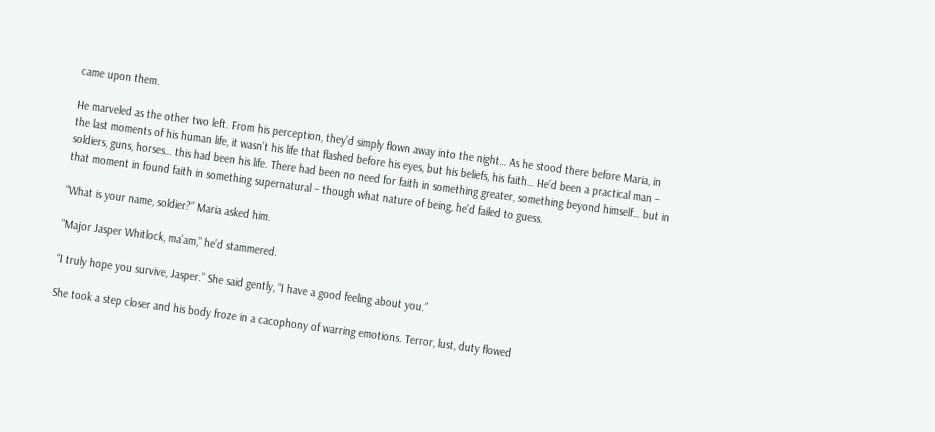came upon them.

He marveled as the other two left. From his perception, they’d simply flown away into the night… As he stood there before Maria, in the last moments of his human life, it wasn’t his life that flashed before his eyes, but his beliefs, his faith… He’d been a practical man – soldiers, guns, horses… this had been his life. There had been no need for faith in something greater, something beyond himself… but in that moment in found faith in something supernatural – though what nature of being, he’d failed to guess.

“What is your name, soldier?” Maria asked him.

“Major Jasper Whitlock, ma’am,” he’d stammered.

“I truly hope you survive, Jasper.” She said gently, “I have a good feeling about you.”

She took a step closer and his body froze in a cacophony of warring emotions. Terror, lust, duty flowed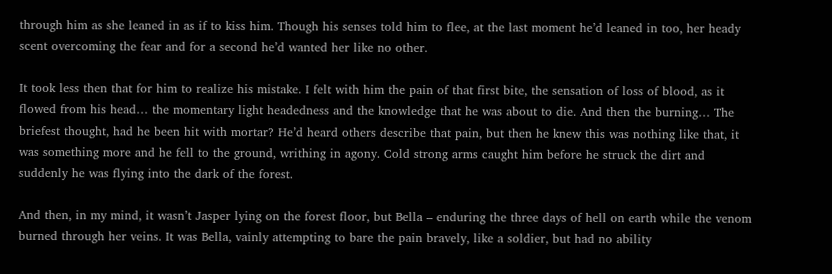through him as she leaned in as if to kiss him. Though his senses told him to flee, at the last moment he’d leaned in too, her heady scent overcoming the fear and for a second he’d wanted her like no other.

It took less then that for him to realize his mistake. I felt with him the pain of that first bite, the sensation of loss of blood, as it flowed from his head… the momentary light headedness and the knowledge that he was about to die. And then the burning… The briefest thought, had he been hit with mortar? He’d heard others describe that pain, but then he knew this was nothing like that, it was something more and he fell to the ground, writhing in agony. Cold strong arms caught him before he struck the dirt and suddenly he was flying into the dark of the forest.

And then, in my mind, it wasn’t Jasper lying on the forest floor, but Bella – enduring the three days of hell on earth while the venom burned through her veins. It was Bella, vainly attempting to bare the pain bravely, like a soldier, but had no ability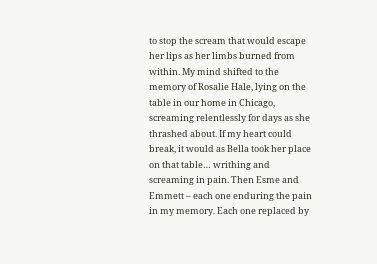to stop the scream that would escape her lips as her limbs burned from within. My mind shifted to the memory of Rosalie Hale, lying on the table in our home in Chicago, screaming relentlessly for days as she thrashed about. If my heart could break, it would as Bella took her place on that table… writhing and screaming in pain. Then Esme and Emmett – each one enduring the pain in my memory. Each one replaced by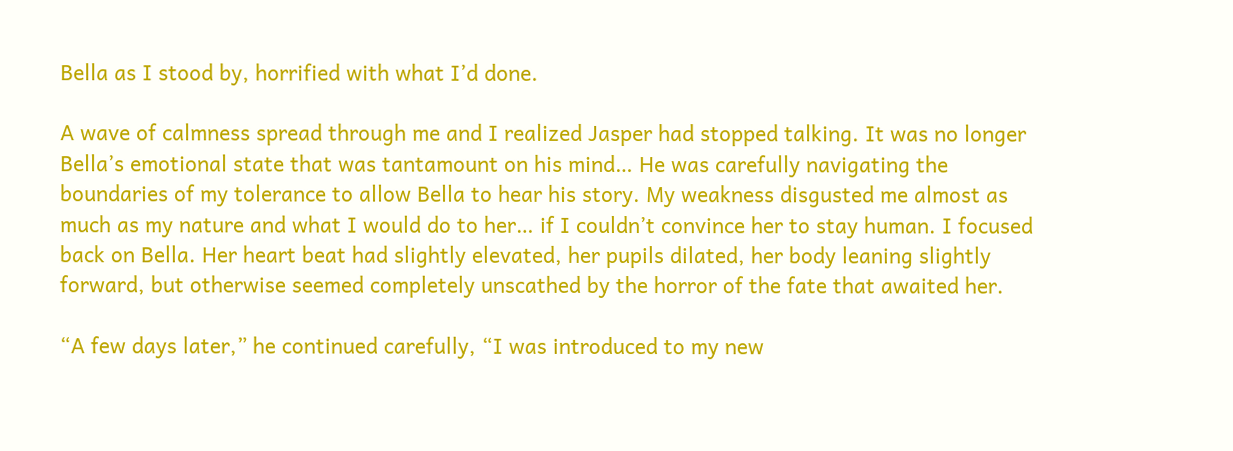Bella as I stood by, horrified with what I’d done.

A wave of calmness spread through me and I realized Jasper had stopped talking. It was no longer Bella’s emotional state that was tantamount on his mind… He was carefully navigating the boundaries of my tolerance to allow Bella to hear his story. My weakness disgusted me almost as much as my nature and what I would do to her… if I couldn’t convince her to stay human. I focused back on Bella. Her heart beat had slightly elevated, her pupils dilated, her body leaning slightly forward, but otherwise seemed completely unscathed by the horror of the fate that awaited her.

“A few days later,” he continued carefully, “I was introduced to my new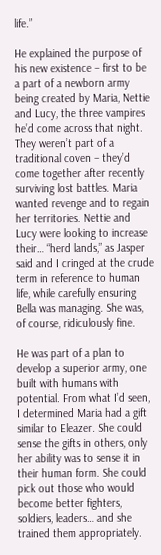life.”

He explained the purpose of his new existence – first to be a part of a newborn army being created by Maria, Nettie and Lucy, the three vampires he’d come across that night. They weren’t part of a traditional coven – they’d come together after recently surviving lost battles. Maria wanted revenge and to regain her territories. Nettie and Lucy were looking to increase their… “herd lands,” as Jasper said and I cringed at the crude term in reference to human life, while carefully ensuring Bella was managing. She was, of course, ridiculously fine.

He was part of a plan to develop a superior army, one built with humans with potential. From what I’d seen, I determined Maria had a gift similar to Eleazer. She could sense the gifts in others, only her ability was to sense it in their human form. She could pick out those who would become better fighters, soldiers, leaders… and she trained them appropriately.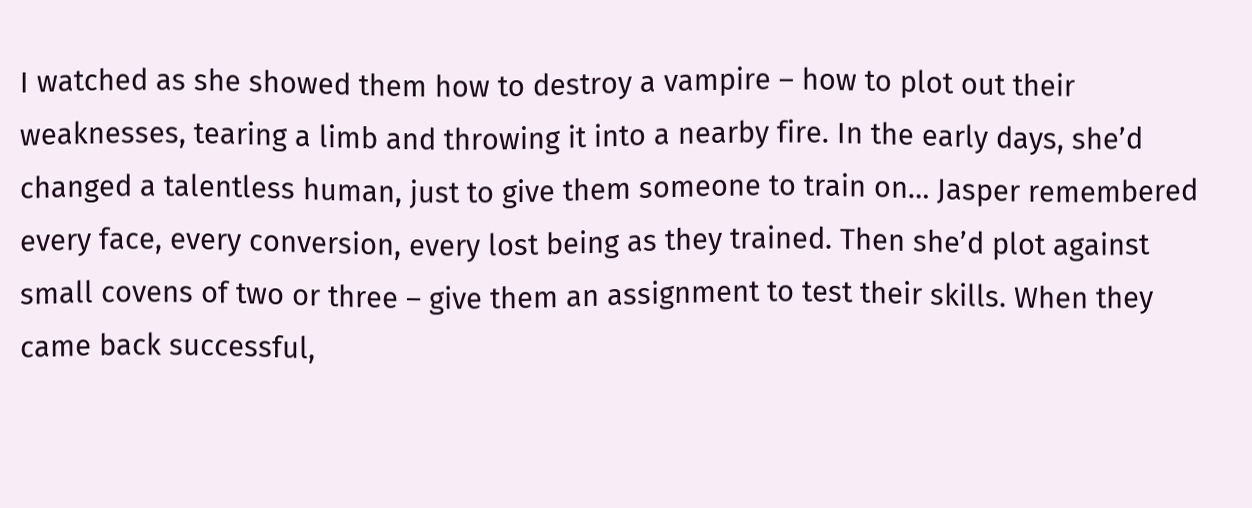I watched as she showed them how to destroy a vampire – how to plot out their weaknesses, tearing a limb and throwing it into a nearby fire. In the early days, she’d changed a talentless human, just to give them someone to train on… Jasper remembered every face, every conversion, every lost being as they trained. Then she’d plot against small covens of two or three – give them an assignment to test their skills. When they came back successful,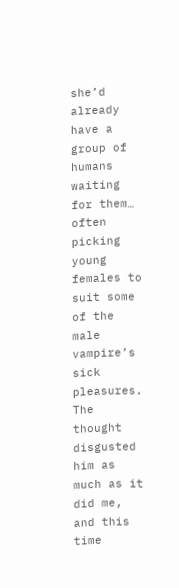she’d already have a group of humans waiting for them… often picking young females to suit some of the male vampire’s sick pleasures. The thought disgusted him as much as it did me, and this time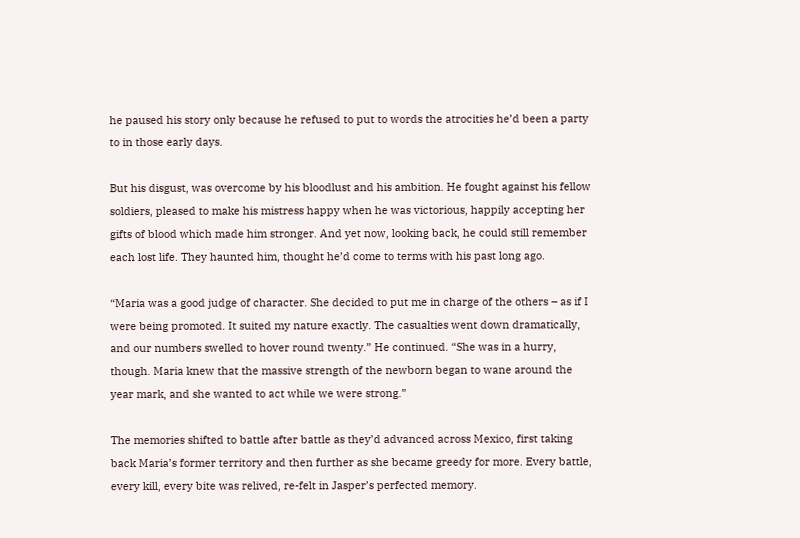he paused his story only because he refused to put to words the atrocities he’d been a party to in those early days.

But his disgust, was overcome by his bloodlust and his ambition. He fought against his fellow soldiers, pleased to make his mistress happy when he was victorious, happily accepting her gifts of blood which made him stronger. And yet now, looking back, he could still remember each lost life. They haunted him, thought he’d come to terms with his past long ago.

“Maria was a good judge of character. She decided to put me in charge of the others – as if I were being promoted. It suited my nature exactly. The casualties went down dramatically, and our numbers swelled to hover round twenty.” He continued. “She was in a hurry, though. Maria knew that the massive strength of the newborn began to wane around the year mark, and she wanted to act while we were strong.”

The memories shifted to battle after battle as they’d advanced across Mexico, first taking back Maria’s former territory and then further as she became greedy for more. Every battle, every kill, every bite was relived, re-felt in Jasper’s perfected memory.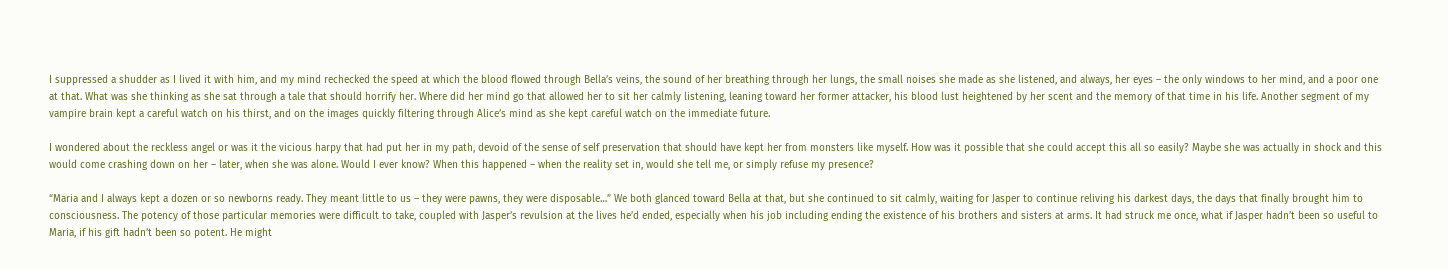I suppressed a shudder as I lived it with him, and my mind rechecked the speed at which the blood flowed through Bella’s veins, the sound of her breathing through her lungs, the small noises she made as she listened, and always, her eyes – the only windows to her mind, and a poor one at that. What was she thinking as she sat through a tale that should horrify her. Where did her mind go that allowed her to sit her calmly listening, leaning toward her former attacker, his blood lust heightened by her scent and the memory of that time in his life. Another segment of my vampire brain kept a careful watch on his thirst, and on the images quickly filtering through Alice’s mind as she kept careful watch on the immediate future.

I wondered about the reckless angel or was it the vicious harpy that had put her in my path, devoid of the sense of self preservation that should have kept her from monsters like myself. How was it possible that she could accept this all so easily? Maybe she was actually in shock and this would come crashing down on her – later, when she was alone. Would I ever know? When this happened – when the reality set in, would she tell me, or simply refuse my presence?

“Maria and I always kept a dozen or so newborns ready. They meant little to us – they were pawns, they were disposable…” We both glanced toward Bella at that, but she continued to sit calmly, waiting for Jasper to continue reliving his darkest days, the days that finally brought him to consciousness. The potency of those particular memories were difficult to take, coupled with Jasper’s revulsion at the lives he’d ended, especially when his job including ending the existence of his brothers and sisters at arms. It had struck me once, what if Jasper hadn’t been so useful to Maria, if his gift hadn’t been so potent. He might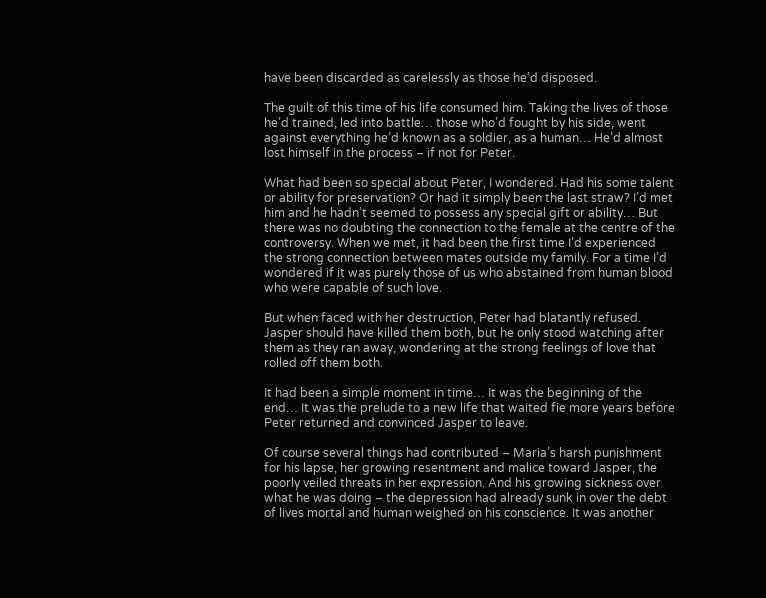have been discarded as carelessly as those he’d disposed.

The guilt of this time of his life consumed him. Taking the lives of those he’d trained, led into battle… those who’d fought by his side, went against everything he’d known as a soldier, as a human… He’d almost lost himself in the process – if not for Peter.

What had been so special about Peter, I wondered. Had his some talent or ability for preservation? Or had it simply been the last straw? I’d met him and he hadn’t seemed to possess any special gift or ability… But there was no doubting the connection to the female at the centre of the controversy. When we met, it had been the first time I’d experienced the strong connection between mates outside my family. For a time I’d wondered if it was purely those of us who abstained from human blood who were capable of such love.

But when faced with her destruction, Peter had blatantly refused. Jasper should have killed them both, but he only stood watching after them as they ran away, wondering at the strong feelings of love that rolled off them both.

It had been a simple moment in time… It was the beginning of the end… It was the prelude to a new life that waited fie more years before Peter returned and convinced Jasper to leave.

Of course several things had contributed – Maria’s harsh punishment for his lapse, her growing resentment and malice toward Jasper, the poorly veiled threats in her expression. And his growing sickness over what he was doing – the depression had already sunk in over the debt of lives mortal and human weighed on his conscience. It was another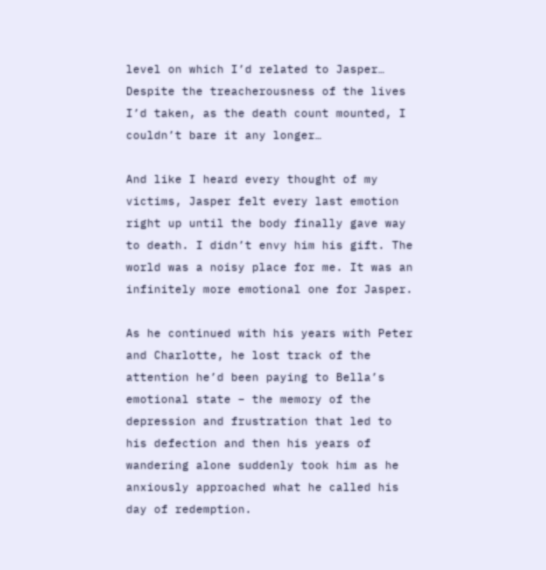level on which I’d related to Jasper… Despite the treacherousness of the lives I’d taken, as the death count mounted, I couldn’t bare it any longer…

And like I heard every thought of my victims, Jasper felt every last emotion right up until the body finally gave way to death. I didn’t envy him his gift. The world was a noisy place for me. It was an infinitely more emotional one for Jasper.

As he continued with his years with Peter and Charlotte, he lost track of the attention he’d been paying to Bella’s emotional state – the memory of the depression and frustration that led to his defection and then his years of wandering alone suddenly took him as he anxiously approached what he called his day of redemption.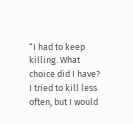“I had to keep killing. What choice did I have? I tried to kill less often, but I would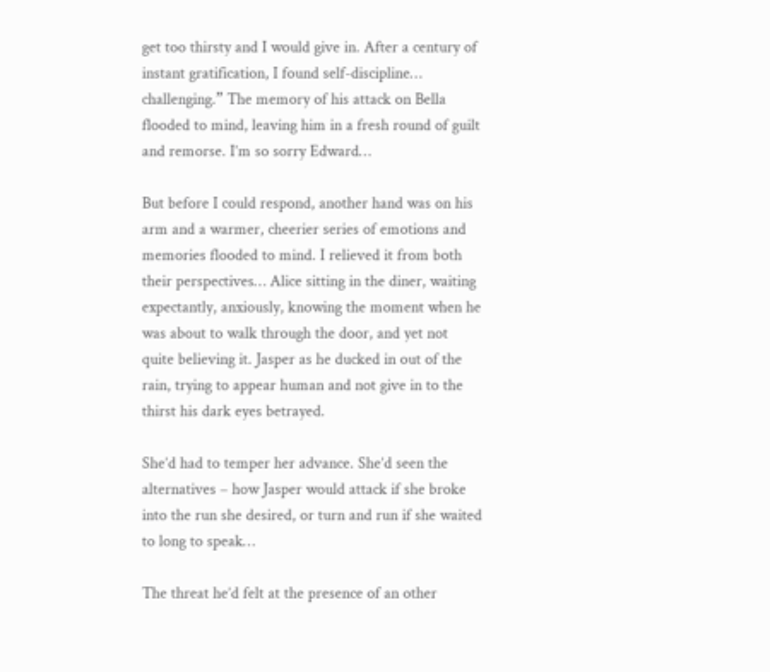get too thirsty and I would give in. After a century of instant gratification, I found self-discipline… challenging.” The memory of his attack on Bella flooded to mind, leaving him in a fresh round of guilt and remorse. I’m so sorry Edward…

But before I could respond, another hand was on his arm and a warmer, cheerier series of emotions and memories flooded to mind. I relieved it from both their perspectives… Alice sitting in the diner, waiting expectantly, anxiously, knowing the moment when he was about to walk through the door, and yet not quite believing it. Jasper as he ducked in out of the rain, trying to appear human and not give in to the thirst his dark eyes betrayed.

She’d had to temper her advance. She’d seen the alternatives – how Jasper would attack if she broke into the run she desired, or turn and run if she waited to long to speak…

The threat he’d felt at the presence of an other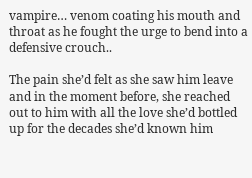vampire… venom coating his mouth and throat as he fought the urge to bend into a defensive crouch..

The pain she’d felt as she saw him leave and in the moment before, she reached out to him with all the love she’d bottled up for the decades she’d known him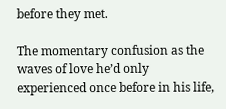before they met.

The momentary confusion as the waves of love he’d only experienced once before in his life,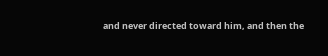and never directed toward him, and then the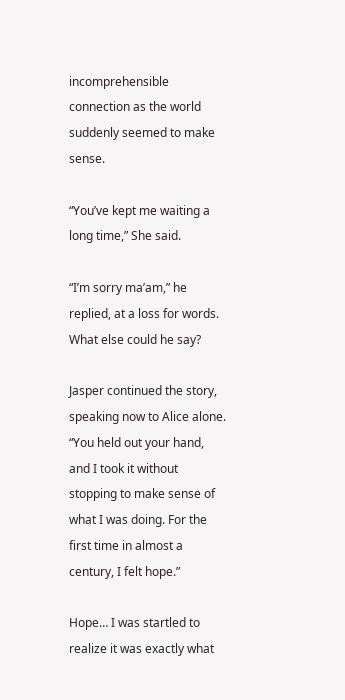incomprehensible connection as the world suddenly seemed to make sense.

“You’ve kept me waiting a long time,” She said.

“I’m sorry ma’am,” he replied, at a loss for words. What else could he say?

Jasper continued the story, speaking now to Alice alone. “You held out your hand, and I took it without stopping to make sense of what I was doing. For the first time in almost a century, I felt hope.”

Hope… I was startled to realize it was exactly what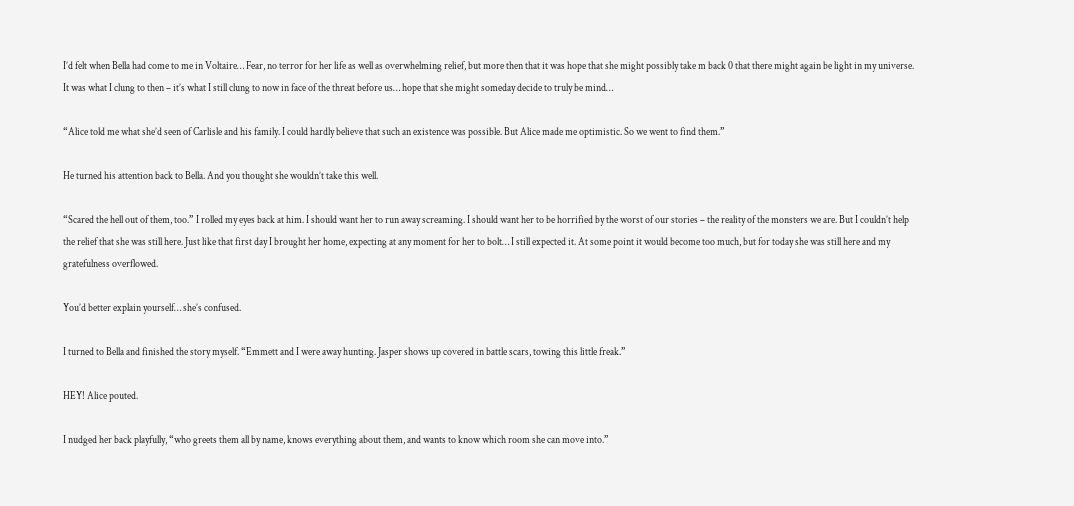I’d felt when Bella had come to me in Voltaire… Fear, no terror for her life as well as overwhelming relief, but more then that it was hope that she might possibly take m back 0 that there might again be light in my universe. It was what I clung to then – it’s what I still clung to now in face of the threat before us… hope that she might someday decide to truly be mind…

“Alice told me what she’d seen of Carlisle and his family. I could hardly believe that such an existence was possible. But Alice made me optimistic. So we went to find them.”

He turned his attention back to Bella. And you thought she wouldn’t take this well.

“Scared the hell out of them, too.” I rolled my eyes back at him. I should want her to run away screaming. I should want her to be horrified by the worst of our stories – the reality of the monsters we are. But I couldn’t help the relief that she was still here. Just like that first day I brought her home, expecting at any moment for her to bolt… I still expected it. At some point it would become too much, but for today she was still here and my gratefulness overflowed.

You’d better explain yourself… she’s confused.

I turned to Bella and finished the story myself. “Emmett and I were away hunting. Jasper shows up covered in battle scars, towing this little freak.”

HEY! Alice pouted.

I nudged her back playfully, “who greets them all by name, knows everything about them, and wants to know which room she can move into.”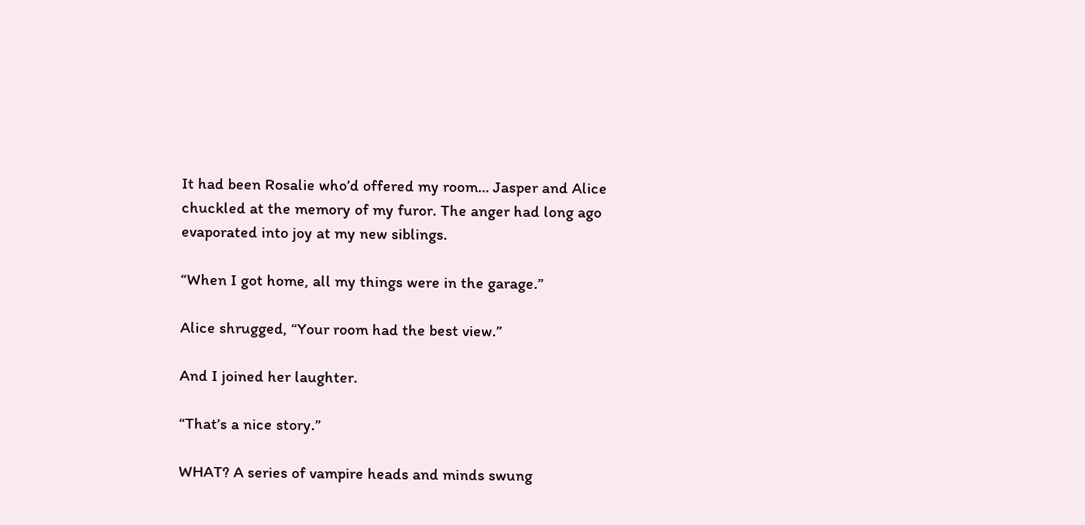It had been Rosalie who’d offered my room… Jasper and Alice chuckled at the memory of my furor. The anger had long ago evaporated into joy at my new siblings.

“When I got home, all my things were in the garage.”

Alice shrugged, “Your room had the best view.”

And I joined her laughter.

“That’s a nice story.”

WHAT? A series of vampire heads and minds swung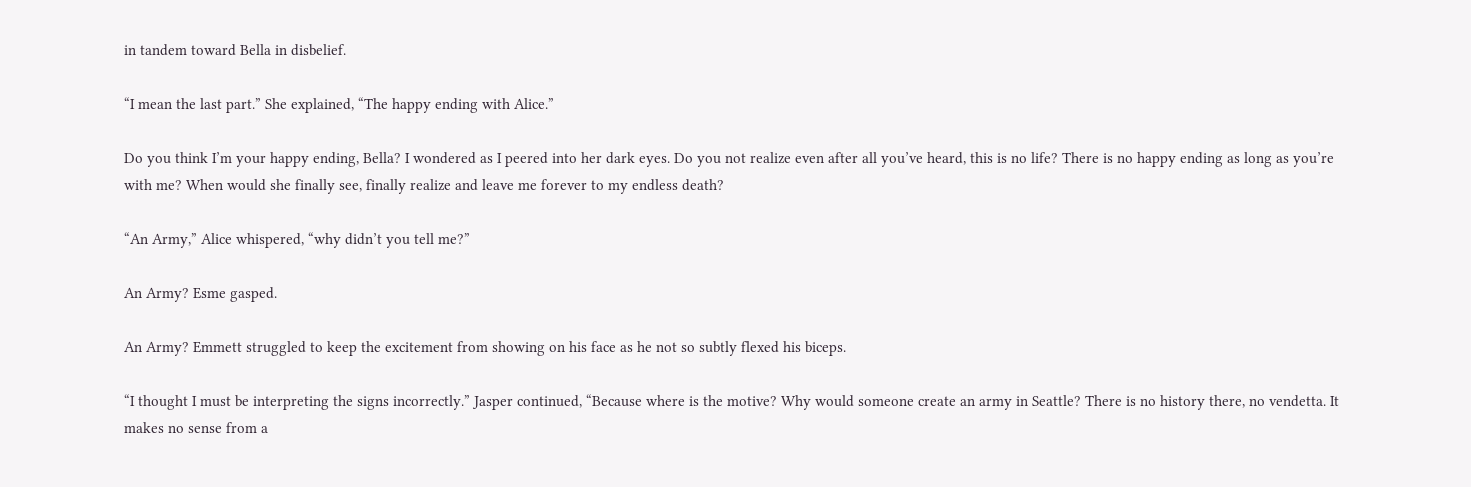in tandem toward Bella in disbelief.

“I mean the last part.” She explained, “The happy ending with Alice.”

Do you think I’m your happy ending, Bella? I wondered as I peered into her dark eyes. Do you not realize even after all you’ve heard, this is no life? There is no happy ending as long as you’re with me? When would she finally see, finally realize and leave me forever to my endless death?

“An Army,” Alice whispered, “why didn’t you tell me?”

An Army? Esme gasped.

An Army? Emmett struggled to keep the excitement from showing on his face as he not so subtly flexed his biceps.

“I thought I must be interpreting the signs incorrectly.” Jasper continued, “Because where is the motive? Why would someone create an army in Seattle? There is no history there, no vendetta. It makes no sense from a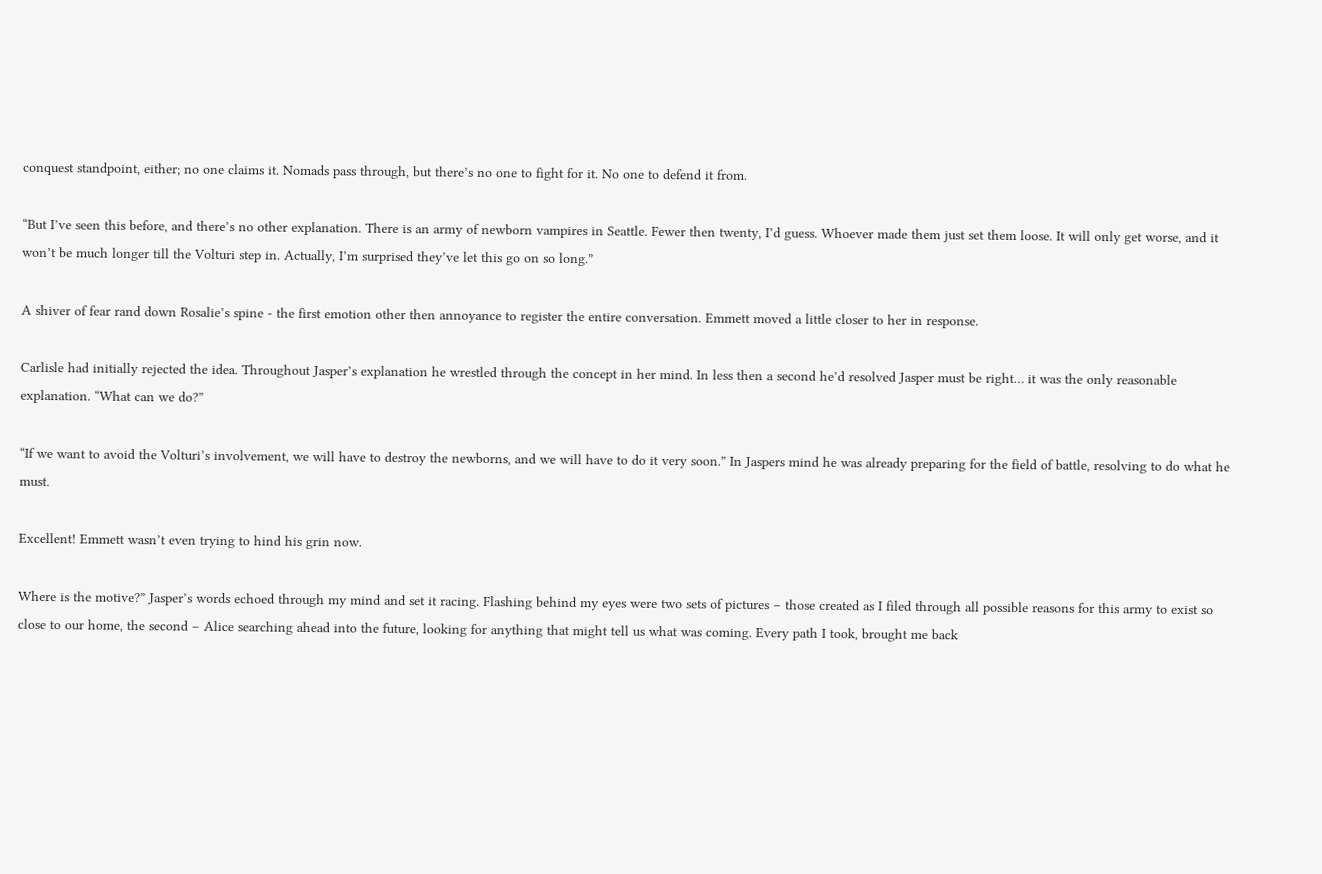conquest standpoint, either; no one claims it. Nomads pass through, but there’s no one to fight for it. No one to defend it from.

“But I’ve seen this before, and there’s no other explanation. There is an army of newborn vampires in Seattle. Fewer then twenty, I’d guess. Whoever made them just set them loose. It will only get worse, and it won’t be much longer till the Volturi step in. Actually, I’m surprised they’ve let this go on so long.”

A shiver of fear rand down Rosalie’s spine - the first emotion other then annoyance to register the entire conversation. Emmett moved a little closer to her in response.

Carlisle had initially rejected the idea. Throughout Jasper’s explanation he wrestled through the concept in her mind. In less then a second he’d resolved Jasper must be right… it was the only reasonable explanation. “What can we do?”

“If we want to avoid the Volturi’s involvement, we will have to destroy the newborns, and we will have to do it very soon.” In Jaspers mind he was already preparing for the field of battle, resolving to do what he must.

Excellent! Emmett wasn’t even trying to hind his grin now.

Where is the motive?” Jasper’s words echoed through my mind and set it racing. Flashing behind my eyes were two sets of pictures – those created as I filed through all possible reasons for this army to exist so close to our home, the second – Alice searching ahead into the future, looking for anything that might tell us what was coming. Every path I took, brought me back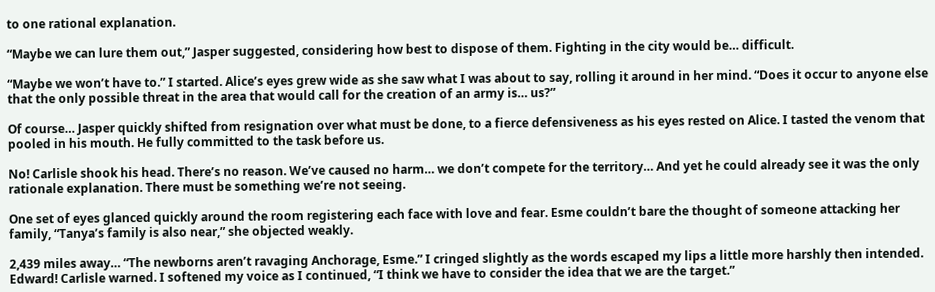to one rational explanation.

“Maybe we can lure them out,” Jasper suggested, considering how best to dispose of them. Fighting in the city would be… difficult.

“Maybe we won’t have to.” I started. Alice’s eyes grew wide as she saw what I was about to say, rolling it around in her mind. “Does it occur to anyone else that the only possible threat in the area that would call for the creation of an army is… us?”

Of course… Jasper quickly shifted from resignation over what must be done, to a fierce defensiveness as his eyes rested on Alice. I tasted the venom that pooled in his mouth. He fully committed to the task before us.

No! Carlisle shook his head. There’s no reason. We’ve caused no harm… we don’t compete for the territory… And yet he could already see it was the only rationale explanation. There must be something we’re not seeing.

One set of eyes glanced quickly around the room registering each face with love and fear. Esme couldn’t bare the thought of someone attacking her family, “Tanya’s family is also near,” she objected weakly.

2,439 miles away… “The newborns aren’t ravaging Anchorage, Esme.” I cringed slightly as the words escaped my lips a little more harshly then intended. Edward! Carlisle warned. I softened my voice as I continued, “I think we have to consider the idea that we are the target.”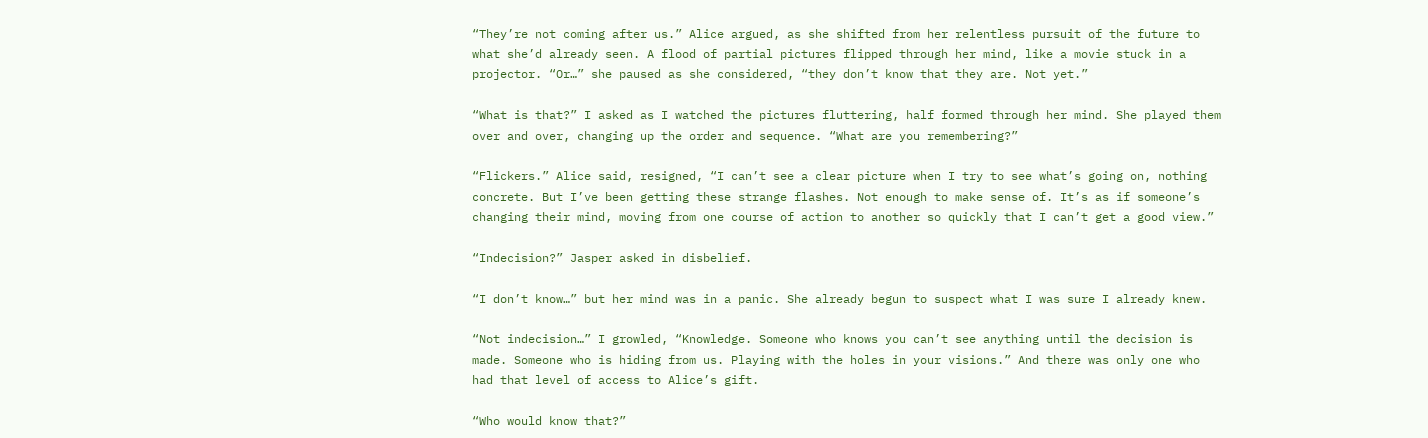“They’re not coming after us.” Alice argued, as she shifted from her relentless pursuit of the future to what she’d already seen. A flood of partial pictures flipped through her mind, like a movie stuck in a projector. “Or…” she paused as she considered, “they don’t know that they are. Not yet.”

“What is that?” I asked as I watched the pictures fluttering, half formed through her mind. She played them over and over, changing up the order and sequence. “What are you remembering?”

“Flickers.” Alice said, resigned, “I can’t see a clear picture when I try to see what’s going on, nothing concrete. But I’ve been getting these strange flashes. Not enough to make sense of. It’s as if someone’s changing their mind, moving from one course of action to another so quickly that I can’t get a good view.”

“Indecision?” Jasper asked in disbelief.

“I don’t know…” but her mind was in a panic. She already begun to suspect what I was sure I already knew.

“Not indecision…” I growled, “Knowledge. Someone who knows you can’t see anything until the decision is made. Someone who is hiding from us. Playing with the holes in your visions.” And there was only one who had that level of access to Alice’s gift.

“Who would know that?”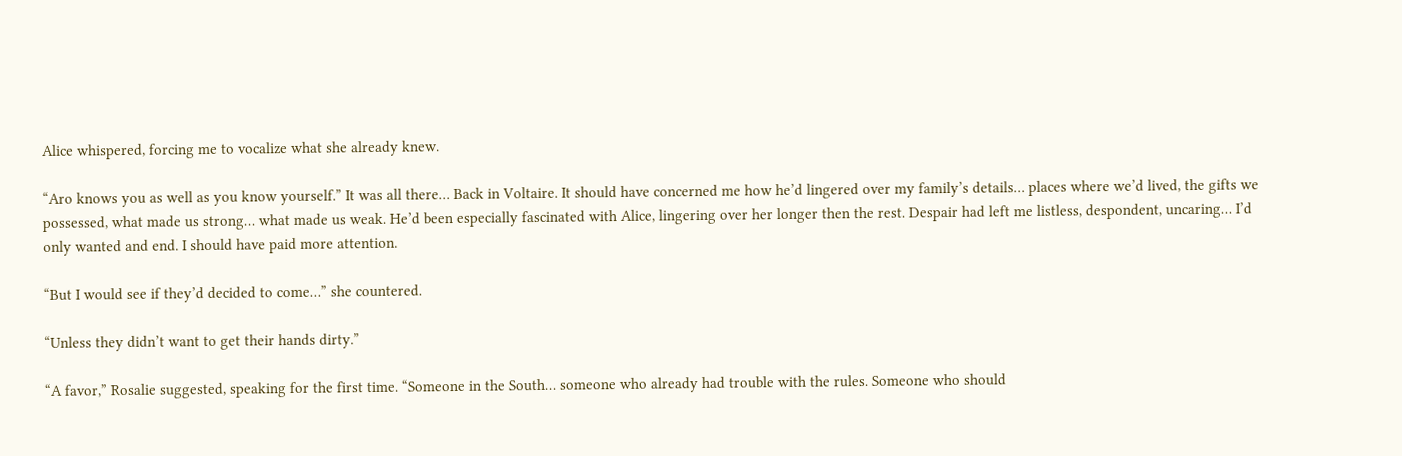Alice whispered, forcing me to vocalize what she already knew.

“Aro knows you as well as you know yourself.” It was all there… Back in Voltaire. It should have concerned me how he’d lingered over my family’s details… places where we’d lived, the gifts we possessed, what made us strong… what made us weak. He’d been especially fascinated with Alice, lingering over her longer then the rest. Despair had left me listless, despondent, uncaring… I’d only wanted and end. I should have paid more attention.

“But I would see if they’d decided to come…” she countered.

“Unless they didn’t want to get their hands dirty.”

“A favor,” Rosalie suggested, speaking for the first time. “Someone in the South… someone who already had trouble with the rules. Someone who should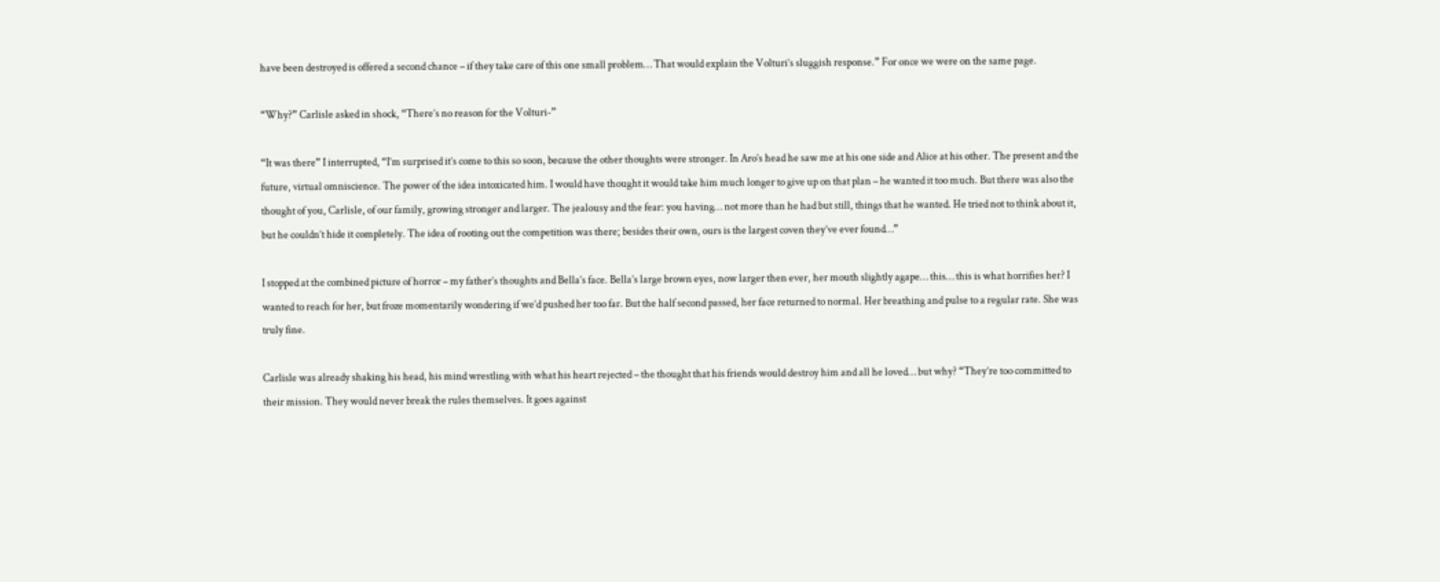have been destroyed is offered a second chance – if they take care of this one small problem… That would explain the Volturi’s sluggish response.” For once we were on the same page.

“Why?” Carlisle asked in shock, “There’s no reason for the Volturi-”

“It was there” I interrupted, “I’m surprised it’s come to this so soon, because the other thoughts were stronger. In Aro’s head he saw me at his one side and Alice at his other. The present and the future, virtual omniscience. The power of the idea intoxicated him. I would have thought it would take him much longer to give up on that plan – he wanted it too much. But there was also the thought of you, Carlisle, of our family, growing stronger and larger. The jealousy and the fear: you having… not more than he had but still, things that he wanted. He tried not to think about it, but he couldn’t hide it completely. The idea of rooting out the competition was there; besides their own, ours is the largest coven they’ve ever found…”

I stopped at the combined picture of horror – my father’s thoughts and Bella’s face. Bella’s large brown eyes, now larger then ever, her mouth slightly agape… this… this is what horrifies her? I wanted to reach for her, but froze momentarily wondering if we’d pushed her too far. But the half second passed, her face returned to normal. Her breathing and pulse to a regular rate. She was truly fine.

Carlisle was already shaking his head, his mind wrestling with what his heart rejected – the thought that his friends would destroy him and all he loved… but why? “They’re too committed to their mission. They would never break the rules themselves. It goes against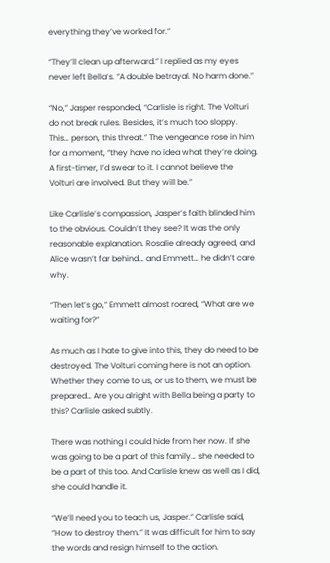everything they’ve worked for.”

“They’ll clean up afterward.” I replied as my eyes never left Bella’s. “A double betrayal. No harm done.”

“No,” Jasper responded, “Carlisle is right. The Volturi do not break rules. Besides, it’s much too sloppy. This… person, this threat.” The vengeance rose in him for a moment, “they have no idea what they’re doing. A first-timer, I’d swear to it. I cannot believe the Volturi are involved. But they will be.”

Like Carlisle’s compassion, Jasper’s faith blinded him to the obvious. Couldn’t they see? It was the only reasonable explanation. Rosalie already agreed, and Alice wasn’t far behind… and Emmett… he didn’t care why.

“Then let’s go,” Emmett almost roared, “What are we waiting for?”

As much as I hate to give into this, they do need to be destroyed. The Volturi coming here is not an option. Whether they come to us, or us to them, we must be prepared… Are you alright with Bella being a party to this? Carlisle asked subtly.

There was nothing I could hide from her now. If she was going to be a part of this family… she needed to be a part of this too. And Carlisle knew as well as I did, she could handle it.

“We’ll need you to teach us, Jasper.” Carlisle said, “How to destroy them.” It was difficult for him to say the words and resign himself to the action.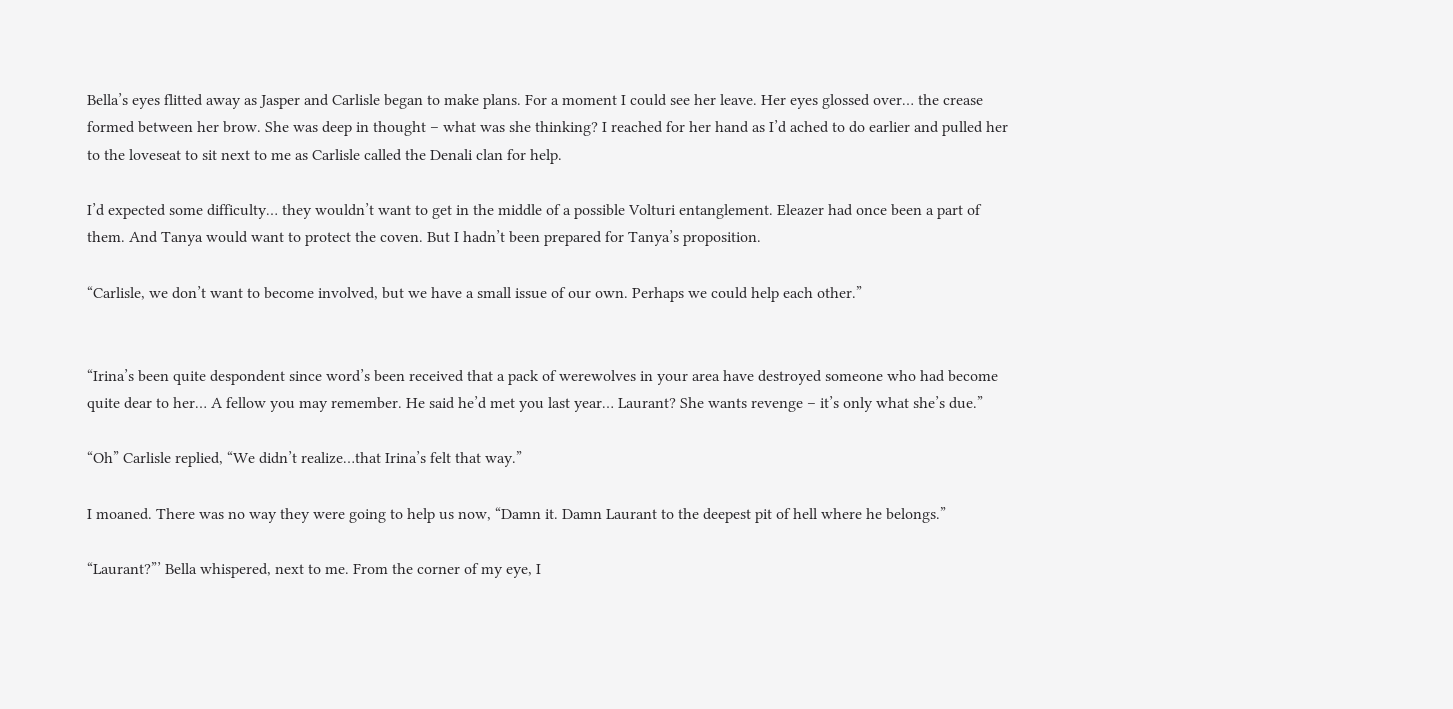Bella’s eyes flitted away as Jasper and Carlisle began to make plans. For a moment I could see her leave. Her eyes glossed over… the crease formed between her brow. She was deep in thought – what was she thinking? I reached for her hand as I’d ached to do earlier and pulled her to the loveseat to sit next to me as Carlisle called the Denali clan for help.

I’d expected some difficulty… they wouldn’t want to get in the middle of a possible Volturi entanglement. Eleazer had once been a part of them. And Tanya would want to protect the coven. But I hadn’t been prepared for Tanya’s proposition.

“Carlisle, we don’t want to become involved, but we have a small issue of our own. Perhaps we could help each other.”


“Irina’s been quite despondent since word’s been received that a pack of werewolves in your area have destroyed someone who had become quite dear to her… A fellow you may remember. He said he’d met you last year… Laurant? She wants revenge – it’s only what she’s due.”

“Oh” Carlisle replied, “We didn’t realize…that Irina’s felt that way.”

I moaned. There was no way they were going to help us now, “Damn it. Damn Laurant to the deepest pit of hell where he belongs.”

“Laurant?”’ Bella whispered, next to me. From the corner of my eye, I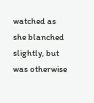watched as she blanched slightly, but was otherwise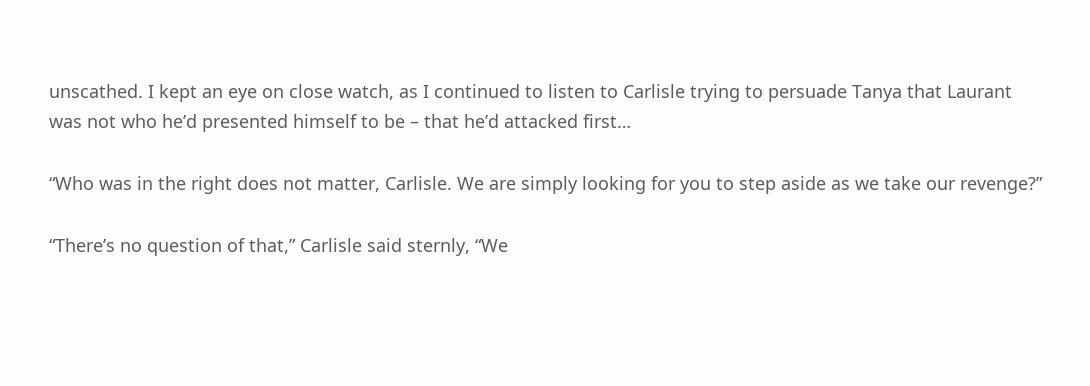unscathed. I kept an eye on close watch, as I continued to listen to Carlisle trying to persuade Tanya that Laurant was not who he’d presented himself to be – that he’d attacked first…

“Who was in the right does not matter, Carlisle. We are simply looking for you to step aside as we take our revenge?”

“There’s no question of that,” Carlisle said sternly, “We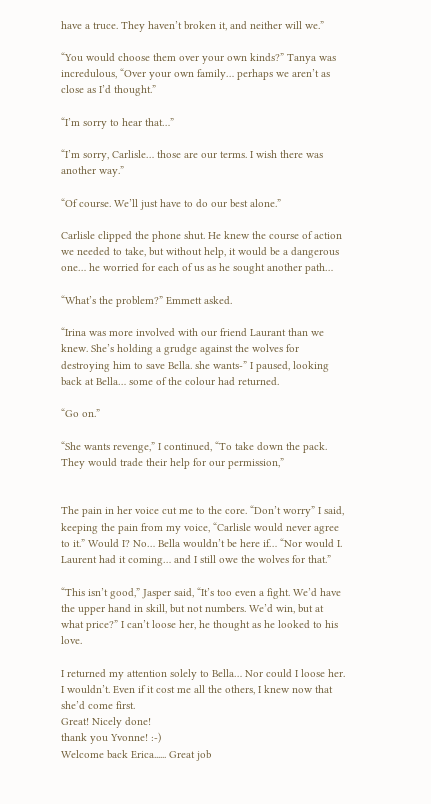have a truce. They haven’t broken it, and neither will we.”

“You would choose them over your own kinds?” Tanya was incredulous, “Over your own family… perhaps we aren’t as close as I’d thought.”

“I’m sorry to hear that…”

“I’m sorry, Carlisle… those are our terms. I wish there was another way.”

“Of course. We’ll just have to do our best alone.”

Carlisle clipped the phone shut. He knew the course of action we needed to take, but without help, it would be a dangerous one… he worried for each of us as he sought another path…

“What’s the problem?” Emmett asked.

“Irina was more involved with our friend Laurant than we knew. She’s holding a grudge against the wolves for destroying him to save Bella. she wants-” I paused, looking back at Bella… some of the colour had returned.

“Go on.”

“She wants revenge,” I continued, “To take down the pack. They would trade their help for our permission,”


The pain in her voice cut me to the core. “Don’t worry” I said, keeping the pain from my voice, “Carlisle would never agree to it.” Would I? No… Bella wouldn’t be here if… “Nor would I. Laurent had it coming… and I still owe the wolves for that.”

“This isn’t good,” Jasper said, “It’s too even a fight. We’d have the upper hand in skill, but not numbers. We’d win, but at what price?” I can’t loose her, he thought as he looked to his love.

I returned my attention solely to Bella… Nor could I loose her. I wouldn’t. Even if it cost me all the others, I knew now that she’d come first.
Great! Nicely done!
thank you Yvonne! :-)
Welcome back Erica...... Great job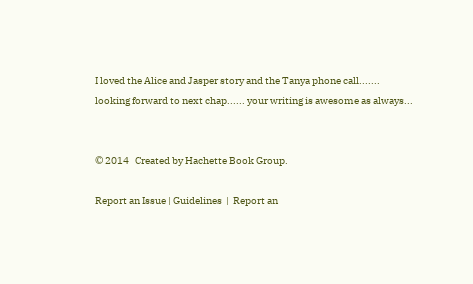I loved the Alice and Jasper story and the Tanya phone call.......
looking forward to next chap...... your writing is awesome as always...


© 2014   Created by Hachette Book Group.

Report an Issue | Guidelines  |  Report an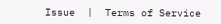Issue  |  Terms of Service